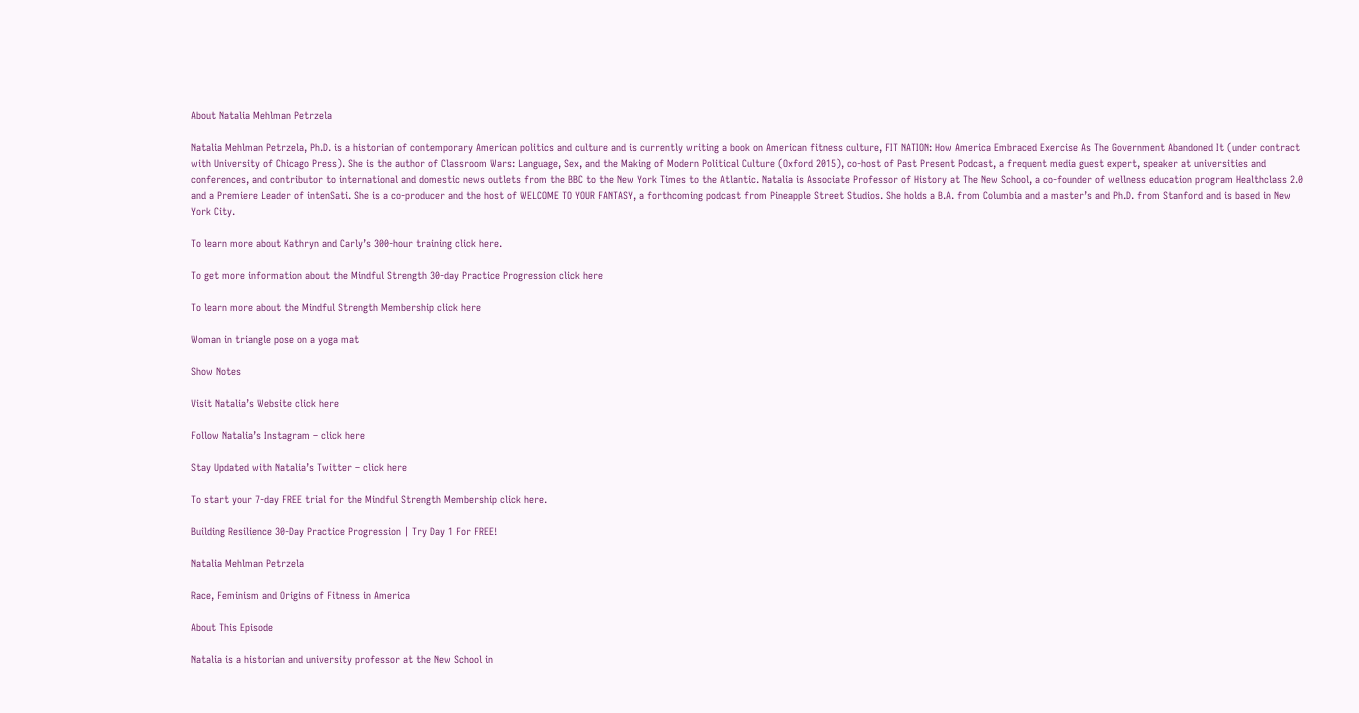About Natalia Mehlman Petrzela

Natalia Mehlman Petrzela, Ph.D. is a historian of contemporary American politics and culture and is currently writing a book on American fitness culture, FIT NATION: How America Embraced Exercise As The Government Abandoned It (under contract with University of Chicago Press). She is the author of Classroom Wars: Language, Sex, and the Making of Modern Political Culture (Oxford 2015), co-host of Past Present Podcast, a frequent media guest expert, speaker at universities and conferences, and contributor to international and domestic news outlets from the BBC to the New York Times to the Atlantic. Natalia is Associate Professor of History at The New School, a co-founder of wellness education program Healthclass 2.0 and a Premiere Leader of intenSati. She is a co-producer and the host of WELCOME TO YOUR FANTASY, a forthcoming podcast from Pineapple Street Studios. She holds a B.A. from Columbia and a master’s and Ph.D. from Stanford and is based in New York City.

To learn more about Kathryn and Carly’s 300-hour training click here.

To get more information about the Mindful Strength 30-day Practice Progression click here

To learn more about the Mindful Strength Membership click here

Woman in triangle pose on a yoga mat

Show Notes

Visit Natalia’s Website click here

Follow Natalia’s Instagram – click here

Stay Updated with Natalia’s Twitter – click here

To start your 7-day FREE trial for the Mindful Strength Membership click here.

Building Resilience 30-Day Practice Progression | Try Day 1 For FREE!

Natalia Mehlman Petrzela

Race, Feminism and Origins of Fitness in America

About This Episode

Natalia is a historian and university professor at the New School in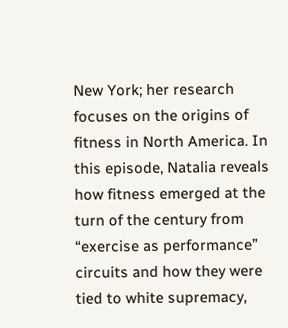New York; her research focuses on the origins of fitness in North America. In this episode, Natalia reveals how fitness emerged at the turn of the century from “exercise as performance” circuits and how they were tied to white supremacy,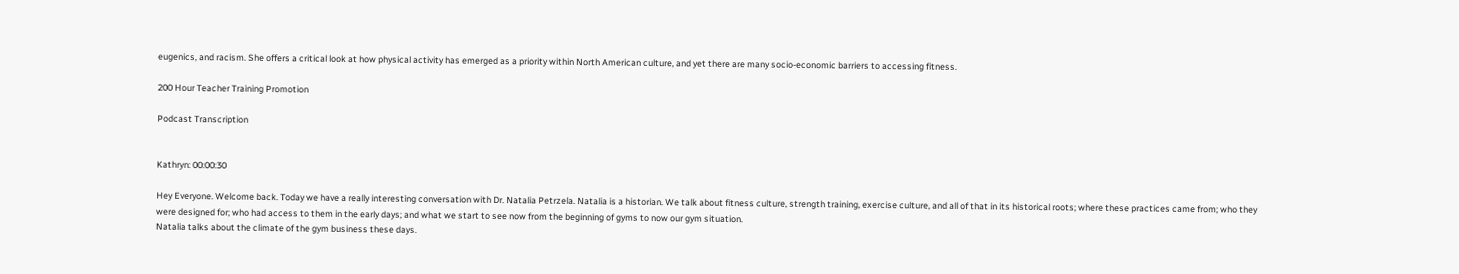eugenics, and racism. She offers a critical look at how physical activity has emerged as a priority within North American culture, and yet there are many socio-economic barriers to accessing fitness.

200 Hour Teacher Training Promotion

Podcast Transcription


Kathryn: 00:00:30

Hey Everyone. Welcome back. Today we have a really interesting conversation with Dr. Natalia Petrzela. Natalia is a historian. We talk about fitness culture, strength training, exercise culture, and all of that in its historical roots; where these practices came from; who they were designed for; who had access to them in the early days; and what we start to see now from the beginning of gyms to now our gym situation.
Natalia talks about the climate of the gym business these days.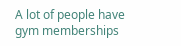A lot of people have gym memberships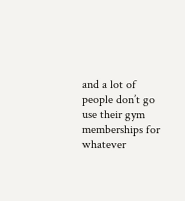and a lot of people don’t go use their gym memberships for whatever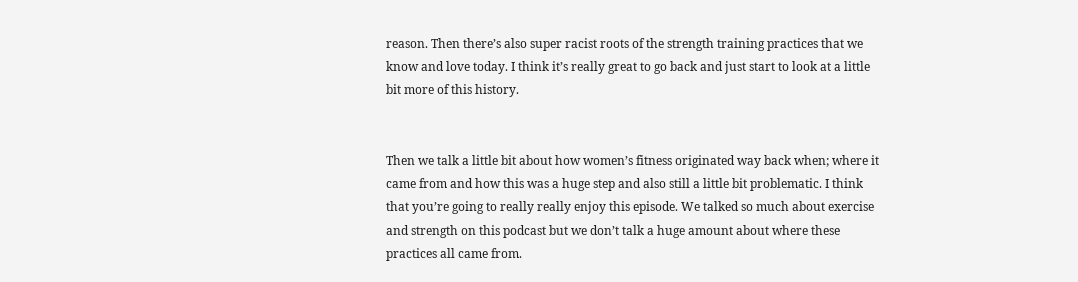reason. Then there’s also super racist roots of the strength training practices that we know and love today. I think it’s really great to go back and just start to look at a little bit more of this history.


Then we talk a little bit about how women’s fitness originated way back when; where it came from and how this was a huge step and also still a little bit problematic. I think that you’re going to really really enjoy this episode. We talked so much about exercise and strength on this podcast but we don’t talk a huge amount about where these practices all came from.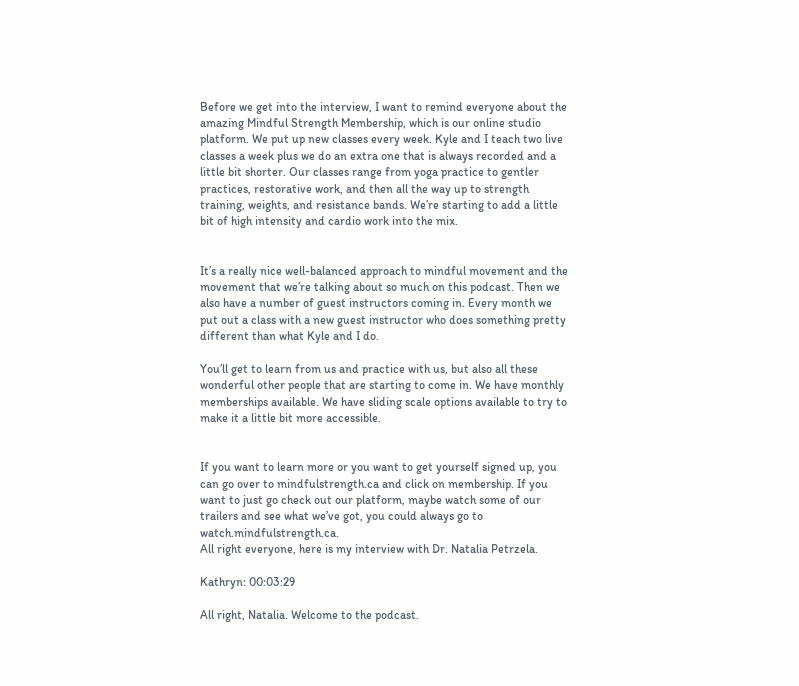Before we get into the interview, I want to remind everyone about the amazing Mindful Strength Membership, which is our online studio platform. We put up new classes every week. Kyle and I teach two live classes a week plus we do an extra one that is always recorded and a little bit shorter. Our classes range from yoga practice to gentler practices, restorative work, and then all the way up to strength training, weights, and resistance bands. We’re starting to add a little bit of high intensity and cardio work into the mix.


It’s a really nice well-balanced approach to mindful movement and the movement that we’re talking about so much on this podcast. Then we also have a number of guest instructors coming in. Every month we put out a class with a new guest instructor who does something pretty different than what Kyle and I do.

You’ll get to learn from us and practice with us, but also all these wonderful other people that are starting to come in. We have monthly memberships available. We have sliding scale options available to try to make it a little bit more accessible.


If you want to learn more or you want to get yourself signed up, you can go over to mindfulstrength.ca and click on membership. If you want to just go check out our platform, maybe watch some of our trailers and see what we’ve got, you could always go to watch.mindfulstrength.ca.
All right everyone, here is my interview with Dr. Natalia Petrzela.

Kathryn: 00:03:29

All right, Natalia. Welcome to the podcast.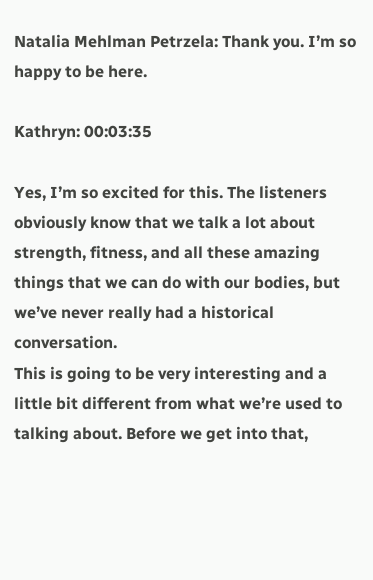Natalia Mehlman Petrzela: Thank you. I’m so happy to be here.

Kathryn: 00:03:35

Yes, I’m so excited for this. The listeners obviously know that we talk a lot about strength, fitness, and all these amazing things that we can do with our bodies, but we’ve never really had a historical conversation.
This is going to be very interesting and a little bit different from what we’re used to talking about. Before we get into that,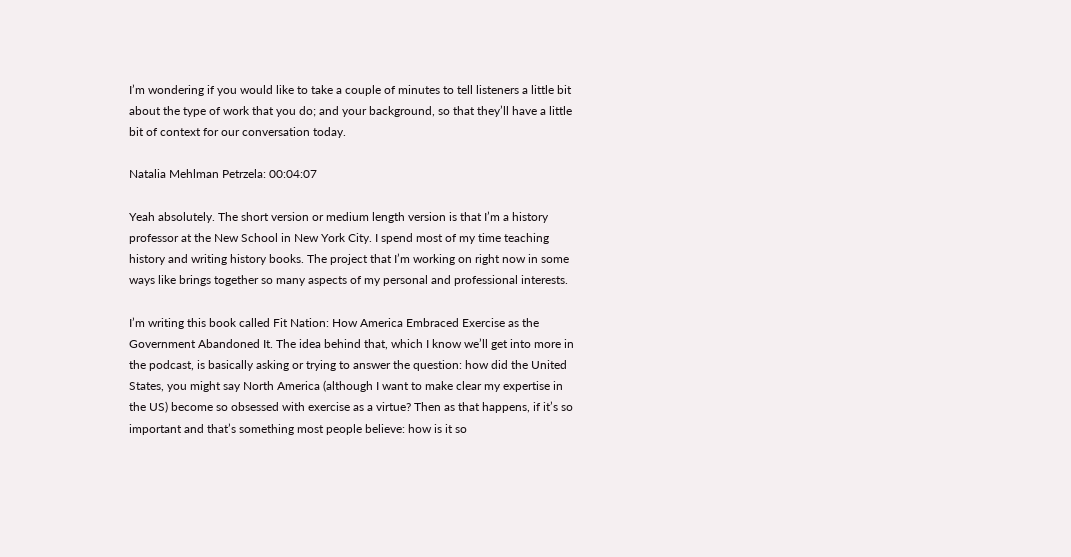I’m wondering if you would like to take a couple of minutes to tell listeners a little bit about the type of work that you do; and your background, so that they’ll have a little bit of context for our conversation today.

Natalia Mehlman Petrzela: 00:04:07

Yeah absolutely. The short version or medium length version is that I’m a history professor at the New School in New York City. I spend most of my time teaching history and writing history books. The project that I’m working on right now in some ways like brings together so many aspects of my personal and professional interests.

I’m writing this book called Fit Nation: How America Embraced Exercise as the Government Abandoned It. The idea behind that, which I know we’ll get into more in the podcast, is basically asking or trying to answer the question: how did the United States, you might say North America (although I want to make clear my expertise in the US) become so obsessed with exercise as a virtue? Then as that happens, if it’s so important and that’s something most people believe: how is it so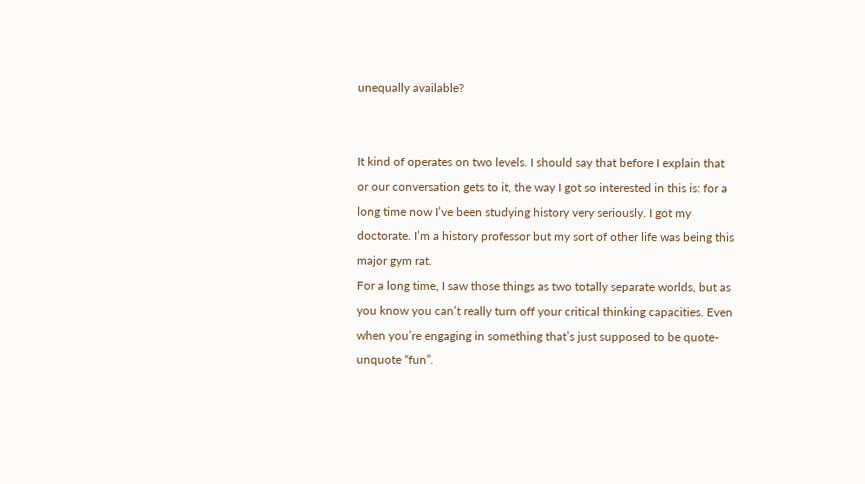unequally available?


It kind of operates on two levels. I should say that before I explain that or our conversation gets to it, the way I got so interested in this is: for a long time now I’ve been studying history very seriously. I got my doctorate. I’m a history professor but my sort of other life was being this major gym rat.
For a long time, I saw those things as two totally separate worlds, but as you know you can’t really turn off your critical thinking capacities. Even when you’re engaging in something that’s just supposed to be quote-unquote “fun”.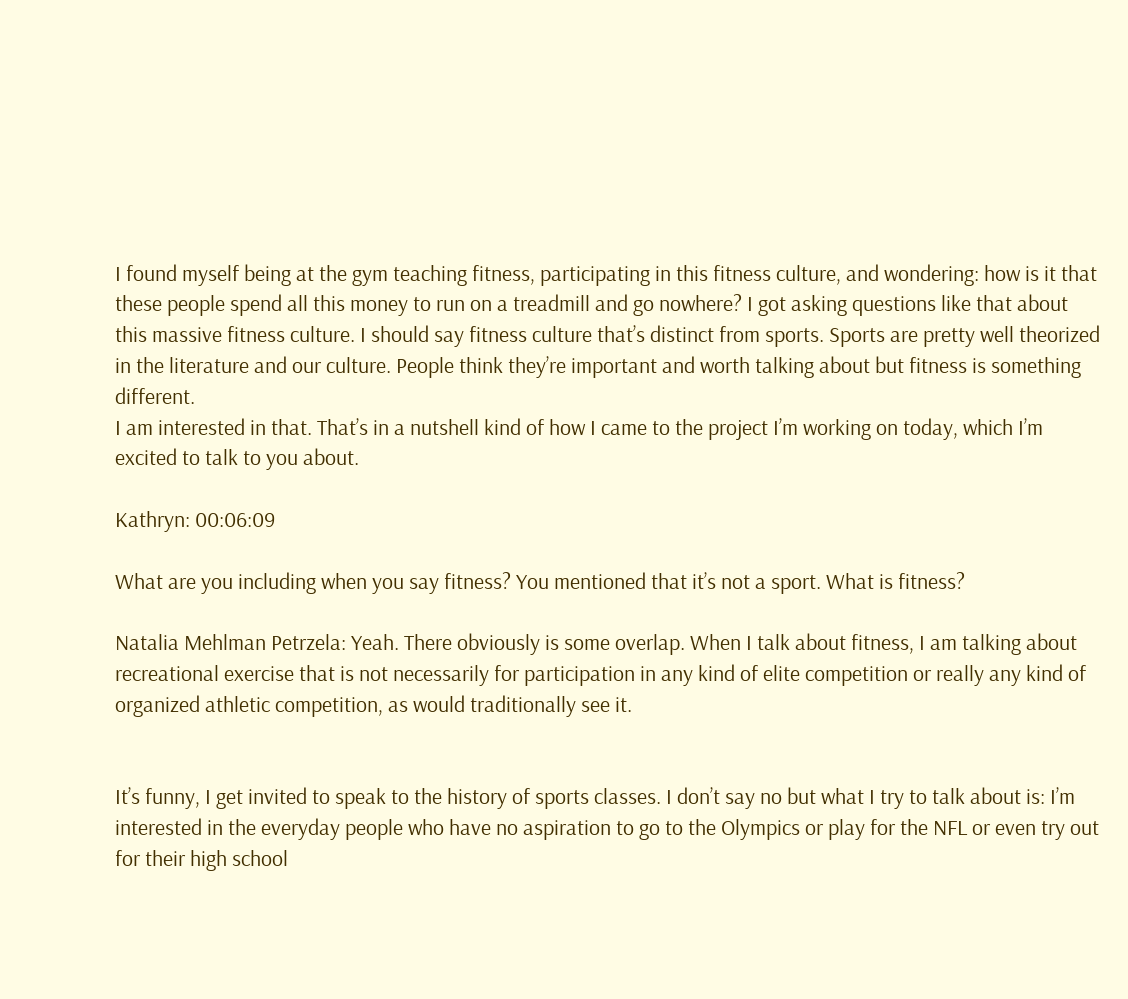I found myself being at the gym teaching fitness, participating in this fitness culture, and wondering: how is it that these people spend all this money to run on a treadmill and go nowhere? I got asking questions like that about this massive fitness culture. I should say fitness culture that’s distinct from sports. Sports are pretty well theorized in the literature and our culture. People think they’re important and worth talking about but fitness is something different.
I am interested in that. That’s in a nutshell kind of how I came to the project I’m working on today, which I’m excited to talk to you about.

Kathryn: 00:06:09

What are you including when you say fitness? You mentioned that it’s not a sport. What is fitness?

Natalia Mehlman Petrzela: Yeah. There obviously is some overlap. When I talk about fitness, I am talking about recreational exercise that is not necessarily for participation in any kind of elite competition or really any kind of organized athletic competition, as would traditionally see it.


It’s funny, I get invited to speak to the history of sports classes. I don’t say no but what I try to talk about is: I’m interested in the everyday people who have no aspiration to go to the Olympics or play for the NFL or even try out for their high school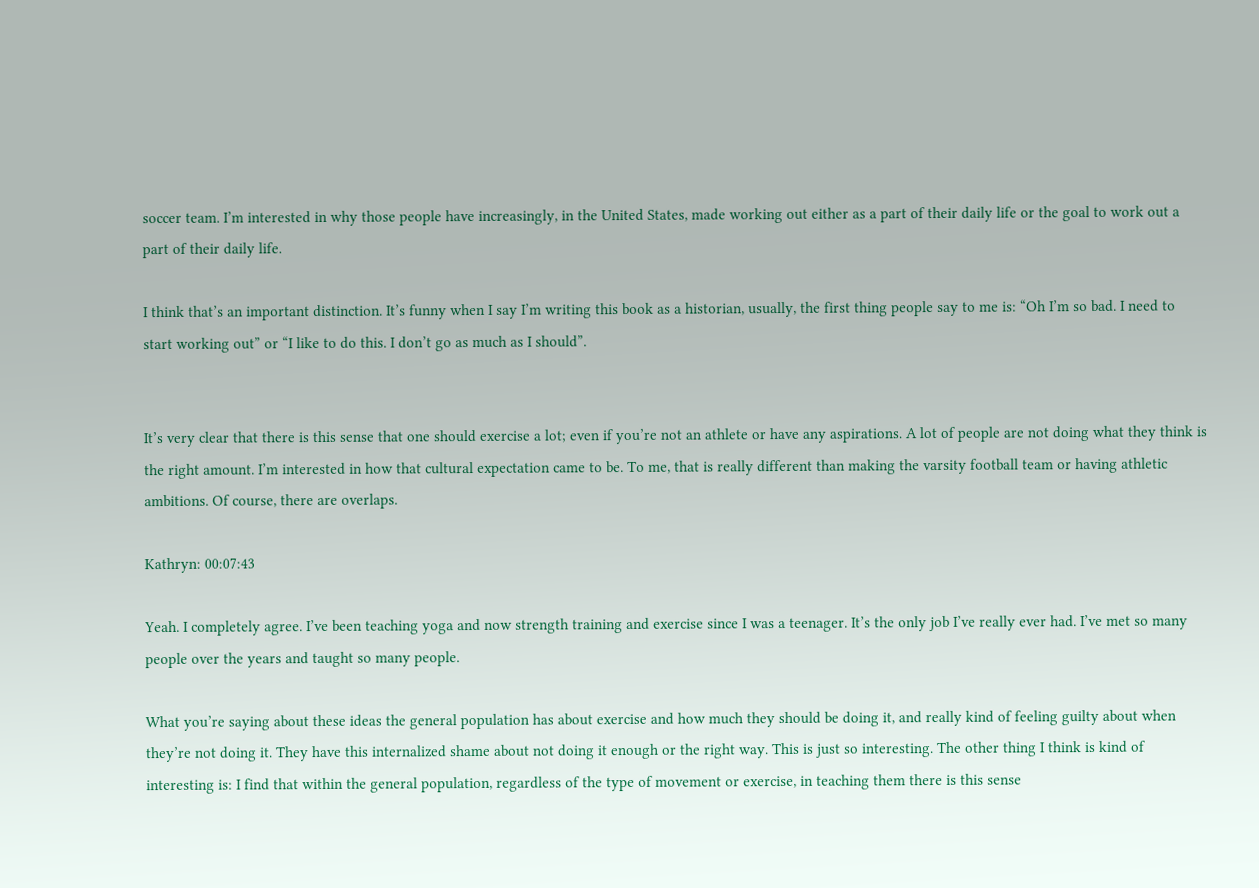soccer team. I’m interested in why those people have increasingly, in the United States, made working out either as a part of their daily life or the goal to work out a part of their daily life.

I think that’s an important distinction. It’s funny when I say I’m writing this book as a historian, usually, the first thing people say to me is: “Oh I’m so bad. I need to start working out” or “I like to do this. I don’t go as much as I should”.


It’s very clear that there is this sense that one should exercise a lot; even if you’re not an athlete or have any aspirations. A lot of people are not doing what they think is the right amount. I’m interested in how that cultural expectation came to be. To me, that is really different than making the varsity football team or having athletic ambitions. Of course, there are overlaps.

Kathryn: 00:07:43

Yeah. I completely agree. I’ve been teaching yoga and now strength training and exercise since I was a teenager. It’s the only job I’ve really ever had. I’ve met so many people over the years and taught so many people.

What you’re saying about these ideas the general population has about exercise and how much they should be doing it, and really kind of feeling guilty about when they’re not doing it. They have this internalized shame about not doing it enough or the right way. This is just so interesting. The other thing I think is kind of interesting is: I find that within the general population, regardless of the type of movement or exercise, in teaching them there is this sense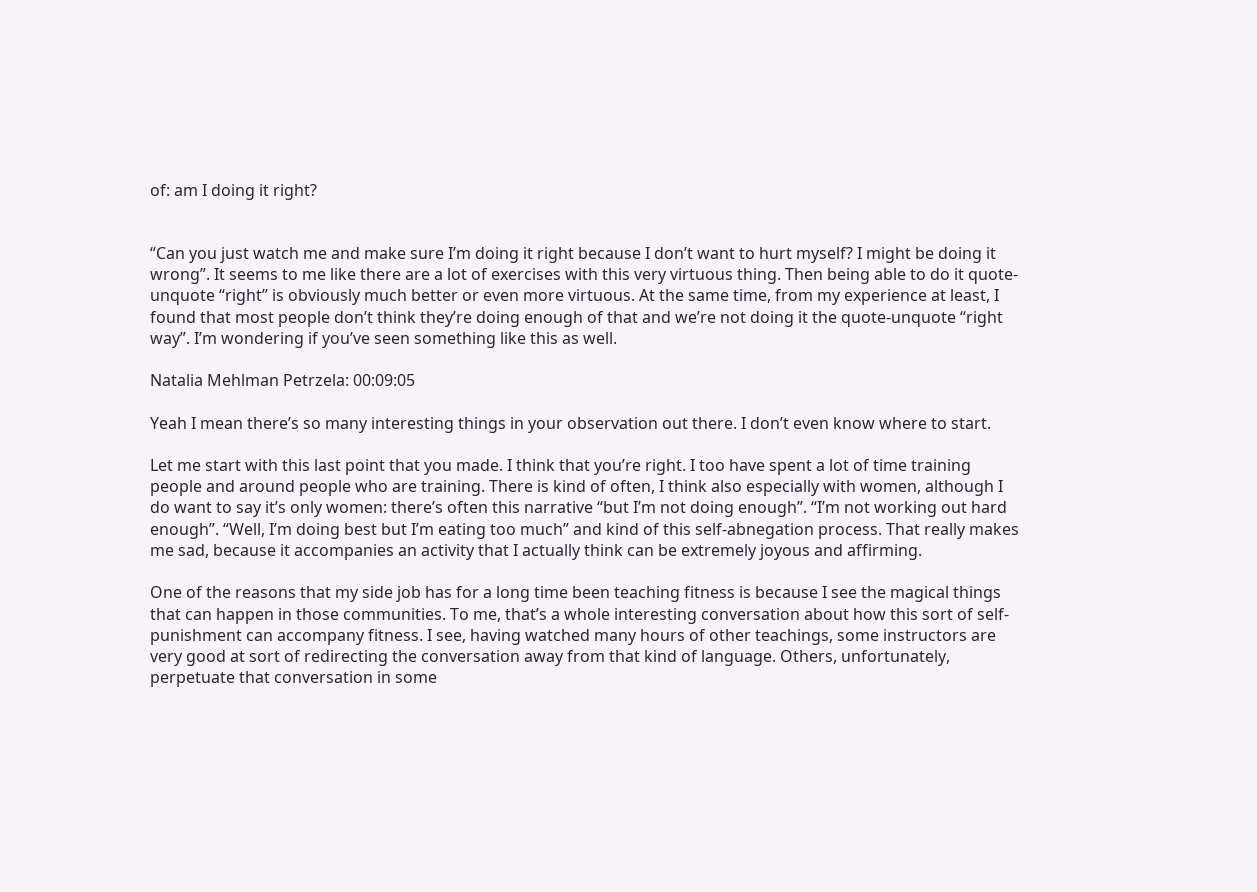of: am I doing it right?


“Can you just watch me and make sure I’m doing it right because I don’t want to hurt myself? I might be doing it wrong”. It seems to me like there are a lot of exercises with this very virtuous thing. Then being able to do it quote-unquote “right” is obviously much better or even more virtuous. At the same time, from my experience at least, I found that most people don’t think they’re doing enough of that and we’re not doing it the quote-unquote “right way”. I’m wondering if you’ve seen something like this as well.

Natalia Mehlman Petrzela: 00:09:05

Yeah I mean there’s so many interesting things in your observation out there. I don’t even know where to start.

Let me start with this last point that you made. I think that you’re right. I too have spent a lot of time training people and around people who are training. There is kind of often, I think also especially with women, although I do want to say it’s only women: there’s often this narrative “but I’m not doing enough”. “I’m not working out hard enough”. “Well, I’m doing best but I’m eating too much” and kind of this self-abnegation process. That really makes me sad, because it accompanies an activity that I actually think can be extremely joyous and affirming.

One of the reasons that my side job has for a long time been teaching fitness is because I see the magical things that can happen in those communities. To me, that’s a whole interesting conversation about how this sort of self-punishment can accompany fitness. I see, having watched many hours of other teachings, some instructors are very good at sort of redirecting the conversation away from that kind of language. Others, unfortunately, perpetuate that conversation in some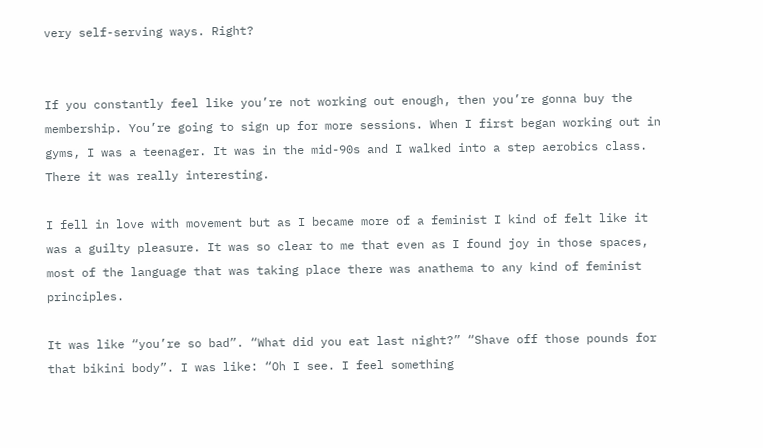very self-serving ways. Right?


If you constantly feel like you’re not working out enough, then you’re gonna buy the membership. You’re going to sign up for more sessions. When I first began working out in gyms, I was a teenager. It was in the mid-90s and I walked into a step aerobics class. There it was really interesting.

I fell in love with movement but as I became more of a feminist I kind of felt like it was a guilty pleasure. It was so clear to me that even as I found joy in those spaces, most of the language that was taking place there was anathema to any kind of feminist principles.

It was like “you’re so bad”. “What did you eat last night?” “Shave off those pounds for that bikini body”. I was like: “Oh I see. I feel something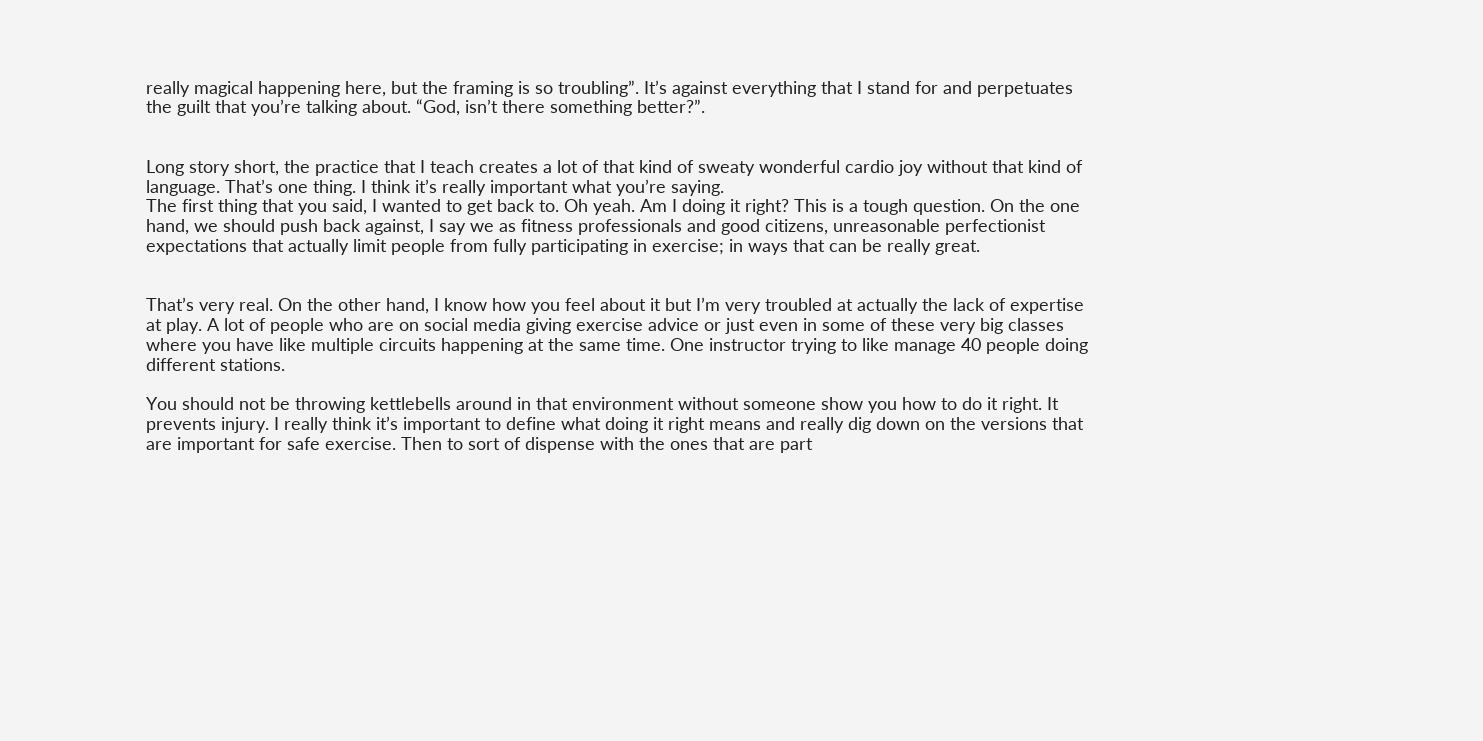really magical happening here, but the framing is so troubling”. It’s against everything that I stand for and perpetuates the guilt that you’re talking about. “God, isn’t there something better?”.


Long story short, the practice that I teach creates a lot of that kind of sweaty wonderful cardio joy without that kind of language. That’s one thing. I think it’s really important what you’re saying.
The first thing that you said, I wanted to get back to. Oh yeah. Am I doing it right? This is a tough question. On the one hand, we should push back against, I say we as fitness professionals and good citizens, unreasonable perfectionist expectations that actually limit people from fully participating in exercise; in ways that can be really great.


That’s very real. On the other hand, I know how you feel about it but I’m very troubled at actually the lack of expertise at play. A lot of people who are on social media giving exercise advice or just even in some of these very big classes where you have like multiple circuits happening at the same time. One instructor trying to like manage 40 people doing different stations.

You should not be throwing kettlebells around in that environment without someone show you how to do it right. It prevents injury. I really think it’s important to define what doing it right means and really dig down on the versions that are important for safe exercise. Then to sort of dispense with the ones that are part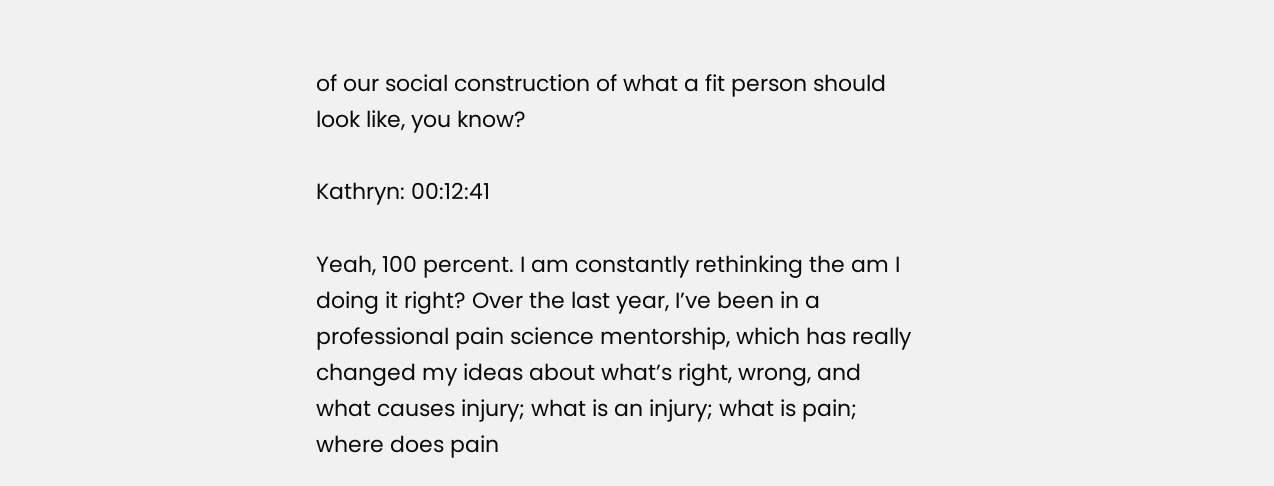of our social construction of what a fit person should look like, you know?

Kathryn: 00:12:41

Yeah, 100 percent. I am constantly rethinking the am I doing it right? Over the last year, I’ve been in a professional pain science mentorship, which has really changed my ideas about what’s right, wrong, and what causes injury; what is an injury; what is pain; where does pain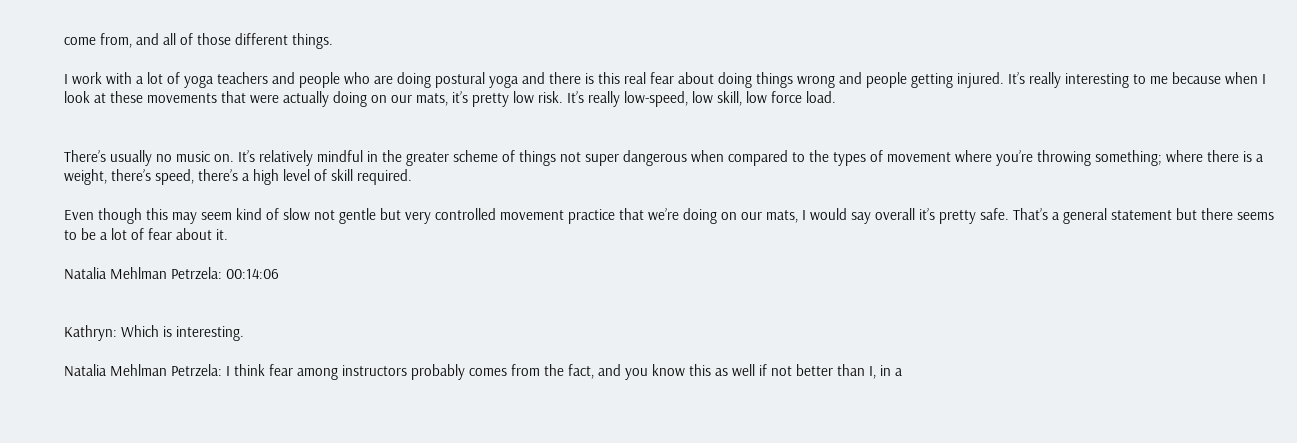come from, and all of those different things.

I work with a lot of yoga teachers and people who are doing postural yoga and there is this real fear about doing things wrong and people getting injured. It’s really interesting to me because when I look at these movements that were actually doing on our mats, it’s pretty low risk. It’s really low-speed, low skill, low force load.


There’s usually no music on. It’s relatively mindful in the greater scheme of things not super dangerous when compared to the types of movement where you’re throwing something; where there is a weight, there’s speed, there’s a high level of skill required.

Even though this may seem kind of slow not gentle but very controlled movement practice that we’re doing on our mats, I would say overall it’s pretty safe. That’s a general statement but there seems to be a lot of fear about it.

Natalia Mehlman Petrzela: 00:14:06


Kathryn: Which is interesting.

Natalia Mehlman Petrzela: I think fear among instructors probably comes from the fact, and you know this as well if not better than I, in a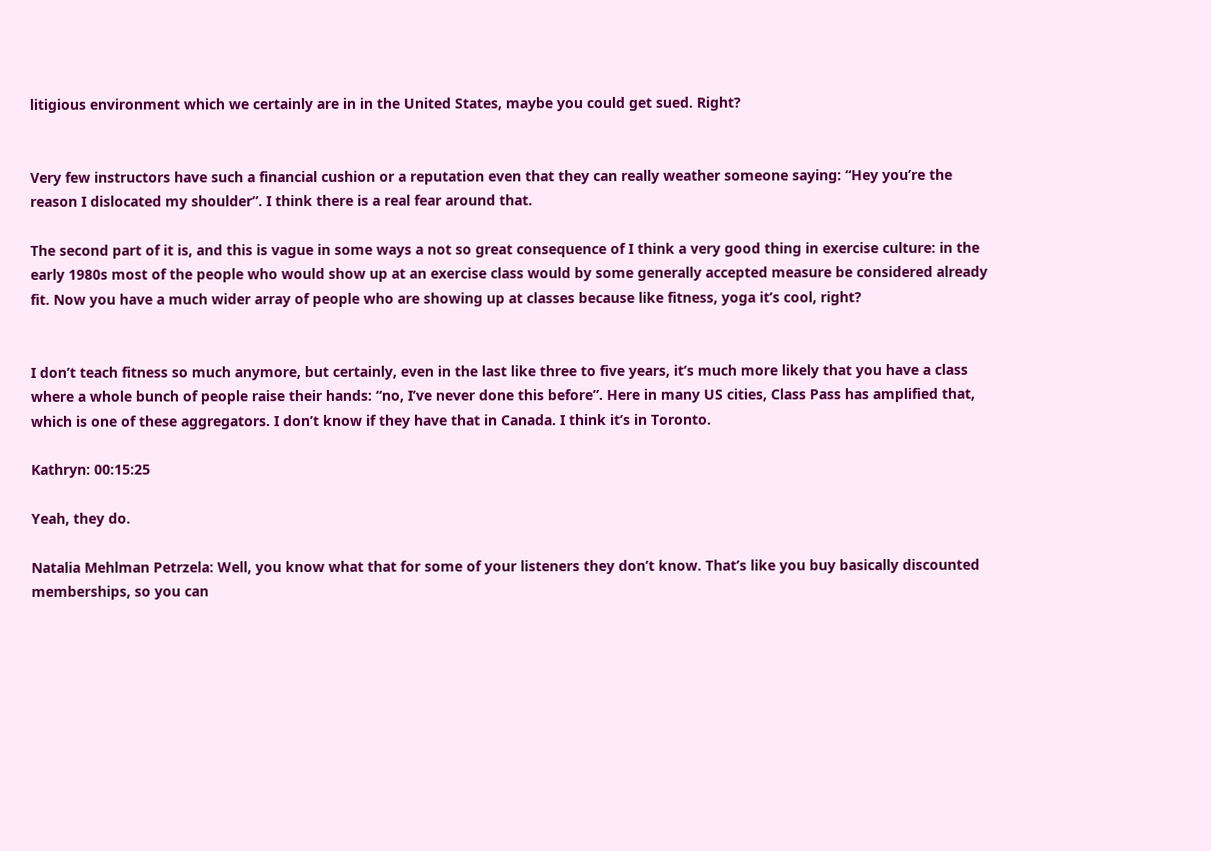litigious environment which we certainly are in in the United States, maybe you could get sued. Right?


Very few instructors have such a financial cushion or a reputation even that they can really weather someone saying: “Hey you’re the reason I dislocated my shoulder”. I think there is a real fear around that.

The second part of it is, and this is vague in some ways a not so great consequence of I think a very good thing in exercise culture: in the early 1980s most of the people who would show up at an exercise class would by some generally accepted measure be considered already fit. Now you have a much wider array of people who are showing up at classes because like fitness, yoga it’s cool, right?


I don’t teach fitness so much anymore, but certainly, even in the last like three to five years, it’s much more likely that you have a class where a whole bunch of people raise their hands: “no, I’ve never done this before”. Here in many US cities, Class Pass has amplified that, which is one of these aggregators. I don’t know if they have that in Canada. I think it’s in Toronto.

Kathryn: 00:15:25

Yeah, they do.

Natalia Mehlman Petrzela: Well, you know what that for some of your listeners they don’t know. That’s like you buy basically discounted memberships, so you can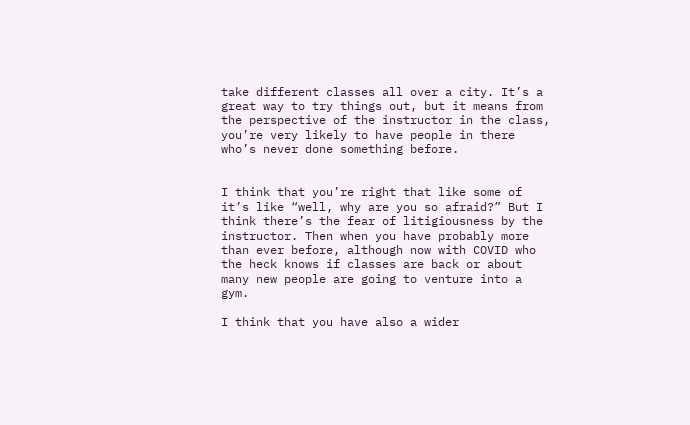take different classes all over a city. It’s a great way to try things out, but it means from the perspective of the instructor in the class, you’re very likely to have people in there who’s never done something before.


I think that you’re right that like some of it’s like “well, why are you so afraid?” But I think there’s the fear of litigiousness by the instructor. Then when you have probably more than ever before, although now with COVID who the heck knows if classes are back or about many new people are going to venture into a gym.

I think that you have also a wider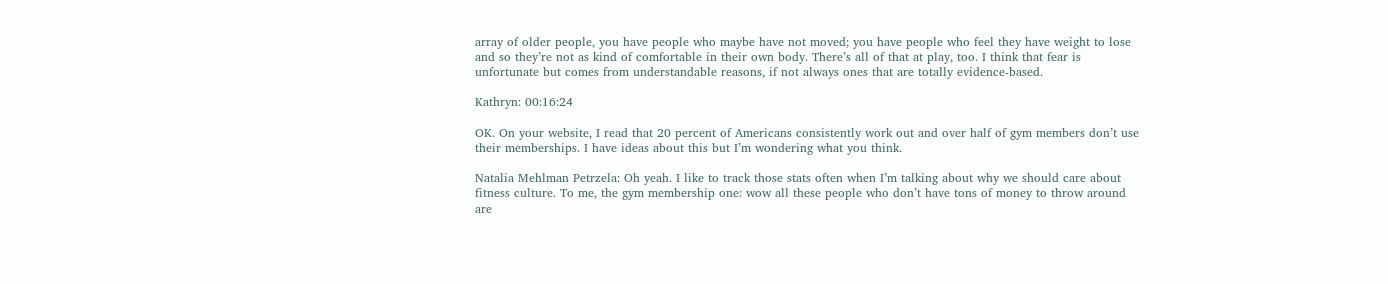array of older people, you have people who maybe have not moved; you have people who feel they have weight to lose and so they’re not as kind of comfortable in their own body. There’s all of that at play, too. I think that fear is unfortunate but comes from understandable reasons, if not always ones that are totally evidence-based.

Kathryn: 00:16:24

OK. On your website, I read that 20 percent of Americans consistently work out and over half of gym members don’t use their memberships. I have ideas about this but I’m wondering what you think.

Natalia Mehlman Petrzela: Oh yeah. I like to track those stats often when I’m talking about why we should care about fitness culture. To me, the gym membership one: wow all these people who don’t have tons of money to throw around are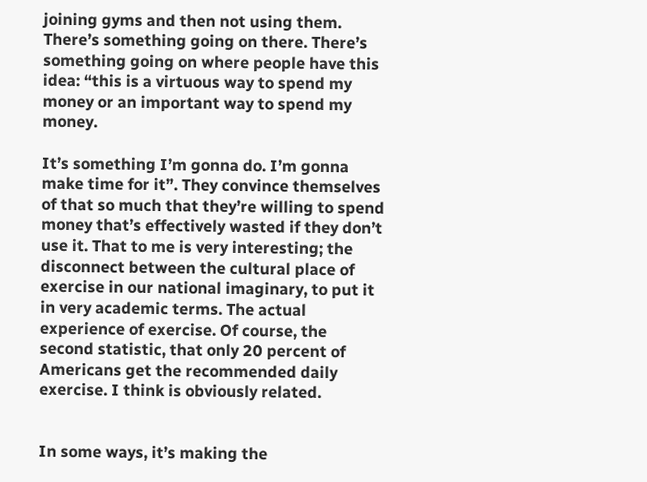joining gyms and then not using them. There’s something going on there. There’s something going on where people have this idea: “this is a virtuous way to spend my money or an important way to spend my money.

It’s something I’m gonna do. I’m gonna make time for it”. They convince themselves of that so much that they’re willing to spend money that’s effectively wasted if they don’t use it. That to me is very interesting; the disconnect between the cultural place of exercise in our national imaginary, to put it in very academic terms. The actual experience of exercise. Of course, the second statistic, that only 20 percent of Americans get the recommended daily exercise. I think is obviously related.


In some ways, it’s making the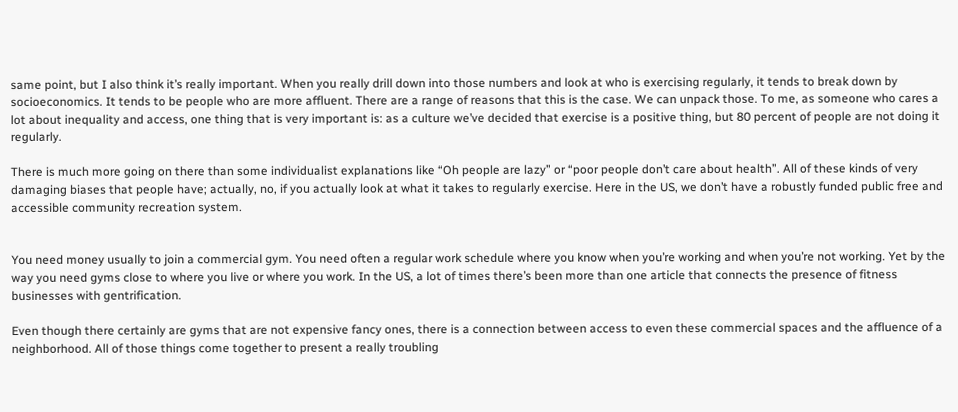same point, but I also think it’s really important. When you really drill down into those numbers and look at who is exercising regularly, it tends to break down by socioeconomics. It tends to be people who are more affluent. There are a range of reasons that this is the case. We can unpack those. To me, as someone who cares a lot about inequality and access, one thing that is very important is: as a culture we’ve decided that exercise is a positive thing, but 80 percent of people are not doing it regularly.

There is much more going on there than some individualist explanations like “Oh people are lazy” or “poor people don’t care about health”. All of these kinds of very damaging biases that people have; actually, no, if you actually look at what it takes to regularly exercise. Here in the US, we don’t have a robustly funded public free and accessible community recreation system.


You need money usually to join a commercial gym. You need often a regular work schedule where you know when you’re working and when you’re not working. Yet by the way you need gyms close to where you live or where you work. In the US, a lot of times there’s been more than one article that connects the presence of fitness businesses with gentrification.

Even though there certainly are gyms that are not expensive fancy ones, there is a connection between access to even these commercial spaces and the affluence of a neighborhood. All of those things come together to present a really troubling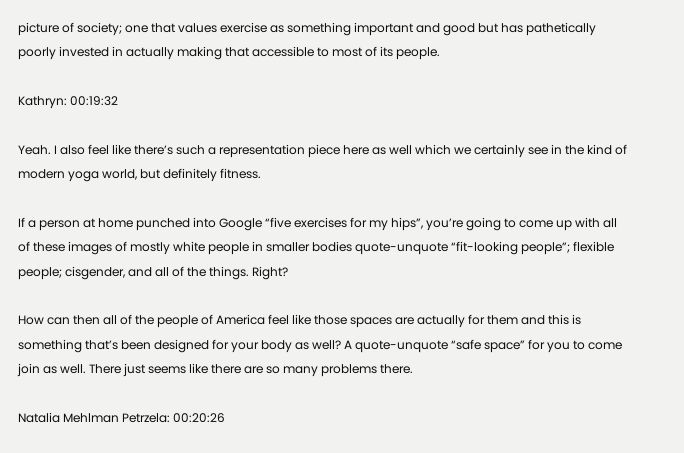picture of society; one that values exercise as something important and good but has pathetically poorly invested in actually making that accessible to most of its people.

Kathryn: 00:19:32

Yeah. I also feel like there’s such a representation piece here as well which we certainly see in the kind of modern yoga world, but definitely fitness.

If a person at home punched into Google “five exercises for my hips”, you’re going to come up with all of these images of mostly white people in smaller bodies quote-unquote “fit-looking people”; flexible people; cisgender, and all of the things. Right?

How can then all of the people of America feel like those spaces are actually for them and this is something that’s been designed for your body as well? A quote-unquote “safe space” for you to come join as well. There just seems like there are so many problems there.

Natalia Mehlman Petrzela: 00:20:26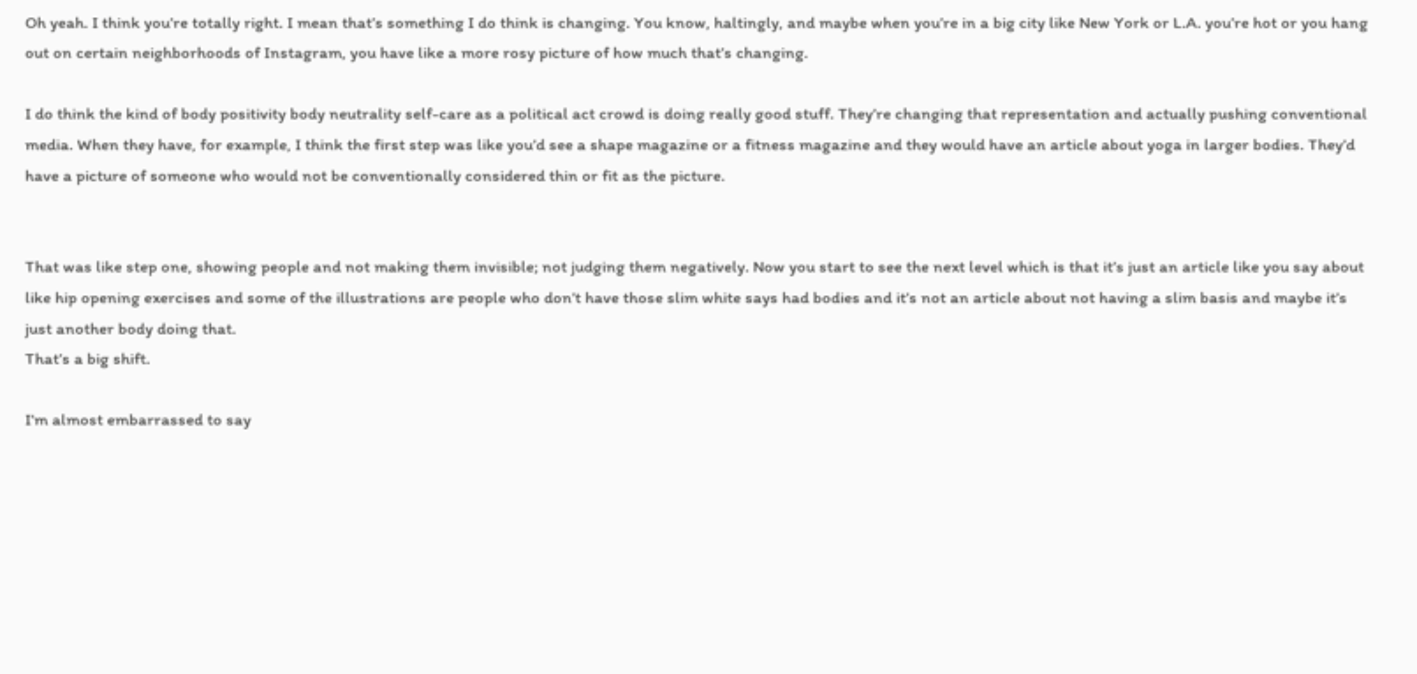Oh yeah. I think you’re totally right. I mean that’s something I do think is changing. You know, haltingly, and maybe when you’re in a big city like New York or L.A. you’re hot or you hang out on certain neighborhoods of Instagram, you have like a more rosy picture of how much that’s changing.

I do think the kind of body positivity body neutrality self-care as a political act crowd is doing really good stuff. They’re changing that representation and actually pushing conventional media. When they have, for example, I think the first step was like you’d see a shape magazine or a fitness magazine and they would have an article about yoga in larger bodies. They’d have a picture of someone who would not be conventionally considered thin or fit as the picture.


That was like step one, showing people and not making them invisible; not judging them negatively. Now you start to see the next level which is that it’s just an article like you say about like hip opening exercises and some of the illustrations are people who don’t have those slim white says had bodies and it’s not an article about not having a slim basis and maybe it’s just another body doing that.
That’s a big shift.

I’m almost embarrassed to say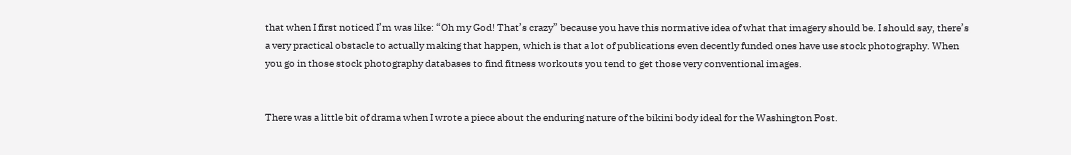that when I first noticed I’m was like: “Oh my God! That’s crazy” because you have this normative idea of what that imagery should be. I should say, there’s a very practical obstacle to actually making that happen, which is that a lot of publications even decently funded ones have use stock photography. When you go in those stock photography databases to find fitness workouts you tend to get those very conventional images.


There was a little bit of drama when I wrote a piece about the enduring nature of the bikini body ideal for the Washington Post.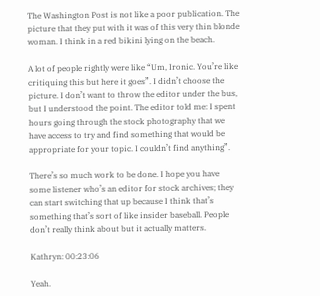The Washington Post is not like a poor publication. The picture that they put with it was of this very thin blonde woman. I think in a red bikini lying on the beach.

A lot of people rightly were like “Um, Ironic. You’re like critiquing this but here it goes”. I didn’t choose the picture. I don’t want to throw the editor under the bus, but I understood the point. The editor told me: I spent hours going through the stock photography that we have access to try and find something that would be appropriate for your topic. I couldn’t find anything”.

There’s so much work to be done. I hope you have some listener who’s an editor for stock archives; they can start switching that up because I think that’s something that’s sort of like insider baseball. People don’t really think about but it actually matters.

Kathryn: 00:23:06

Yeah.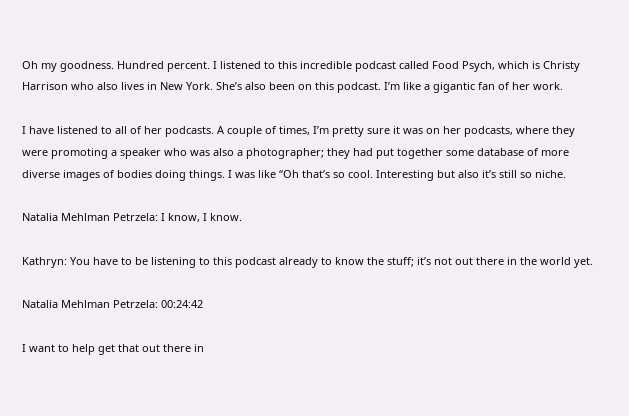Oh my goodness. Hundred percent. I listened to this incredible podcast called Food Psych, which is Christy Harrison who also lives in New York. She’s also been on this podcast. I’m like a gigantic fan of her work.

I have listened to all of her podcasts. A couple of times, I’m pretty sure it was on her podcasts, where they were promoting a speaker who was also a photographer; they had put together some database of more diverse images of bodies doing things. I was like “Oh that’s so cool. Interesting but also it’s still so niche.

Natalia Mehlman Petrzela: I know, I know.

Kathryn: You have to be listening to this podcast already to know the stuff; it’s not out there in the world yet.

Natalia Mehlman Petrzela: 00:24:42

I want to help get that out there in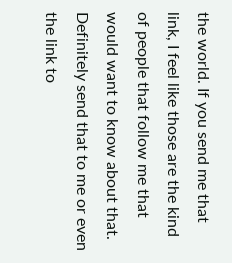the world. If you send me that link, I feel like those are the kind of people that follow me that would want to know about that. Definitely send that to me or even the link to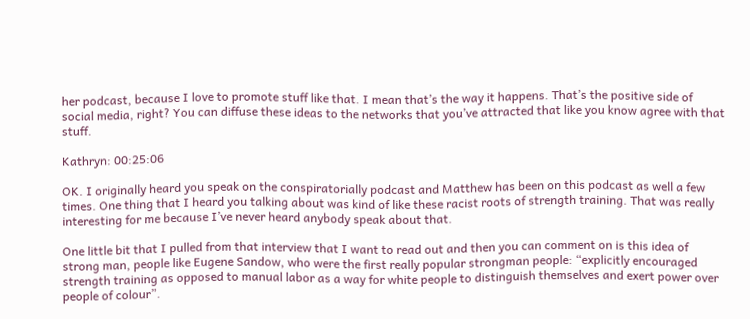her podcast, because I love to promote stuff like that. I mean that’s the way it happens. That’s the positive side of social media, right? You can diffuse these ideas to the networks that you’ve attracted that like you know agree with that stuff.

Kathryn: 00:25:06

OK. I originally heard you speak on the conspiratorially podcast and Matthew has been on this podcast as well a few times. One thing that I heard you talking about was kind of like these racist roots of strength training. That was really interesting for me because I’ve never heard anybody speak about that.

One little bit that I pulled from that interview that I want to read out and then you can comment on is this idea of strong man, people like Eugene Sandow, who were the first really popular strongman people: “explicitly encouraged strength training as opposed to manual labor as a way for white people to distinguish themselves and exert power over people of colour”.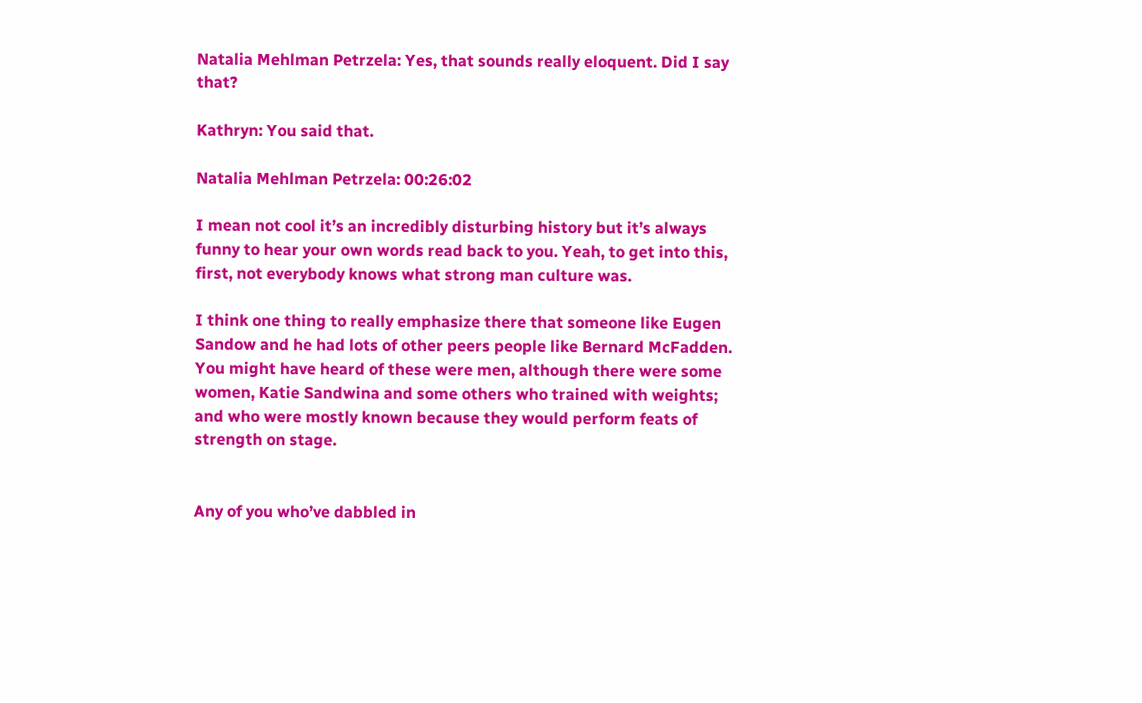Natalia Mehlman Petrzela: Yes, that sounds really eloquent. Did I say that?

Kathryn: You said that.

Natalia Mehlman Petrzela: 00:26:02

I mean not cool it’s an incredibly disturbing history but it’s always funny to hear your own words read back to you. Yeah, to get into this, first, not everybody knows what strong man culture was.

I think one thing to really emphasize there that someone like Eugen Sandow and he had lots of other peers people like Bernard McFadden. You might have heard of these were men, although there were some women, Katie Sandwina and some others who trained with weights; and who were mostly known because they would perform feats of strength on stage.


Any of you who’ve dabbled in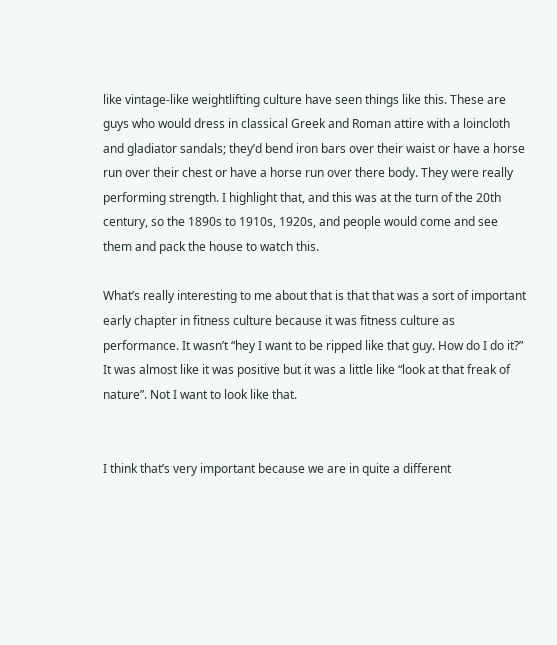like vintage-like weightlifting culture have seen things like this. These are guys who would dress in classical Greek and Roman attire with a loincloth and gladiator sandals; they’d bend iron bars over their waist or have a horse run over their chest or have a horse run over there body. They were really performing strength. I highlight that, and this was at the turn of the 20th century, so the 1890s to 1910s, 1920s, and people would come and see them and pack the house to watch this.

What’s really interesting to me about that is that that was a sort of important early chapter in fitness culture because it was fitness culture as performance. It wasn’t “hey I want to be ripped like that guy. How do I do it?” It was almost like it was positive but it was a little like “look at that freak of nature”. Not I want to look like that.


I think that’s very important because we are in quite a different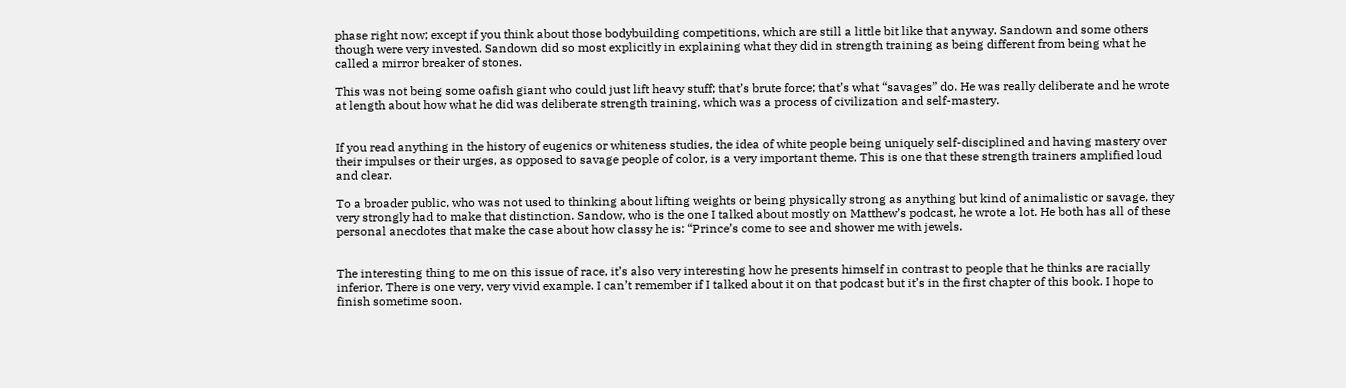phase right now; except if you think about those bodybuilding competitions, which are still a little bit like that anyway. Sandown and some others though were very invested. Sandown did so most explicitly in explaining what they did in strength training as being different from being what he called a mirror breaker of stones.

This was not being some oafish giant who could just lift heavy stuff; that’s brute force; that’s what “savages” do. He was really deliberate and he wrote at length about how what he did was deliberate strength training, which was a process of civilization and self-mastery.


If you read anything in the history of eugenics or whiteness studies, the idea of white people being uniquely self-disciplined and having mastery over their impulses or their urges, as opposed to savage people of color, is a very important theme. This is one that these strength trainers amplified loud and clear.

To a broader public, who was not used to thinking about lifting weights or being physically strong as anything but kind of animalistic or savage, they very strongly had to make that distinction. Sandow, who is the one I talked about mostly on Matthew’s podcast, he wrote a lot. He both has all of these personal anecdotes that make the case about how classy he is: “Prince’s come to see and shower me with jewels.


The interesting thing to me on this issue of race, it’s also very interesting how he presents himself in contrast to people that he thinks are racially inferior. There is one very, very vivid example. I can’t remember if I talked about it on that podcast but it’s in the first chapter of this book. I hope to finish sometime soon.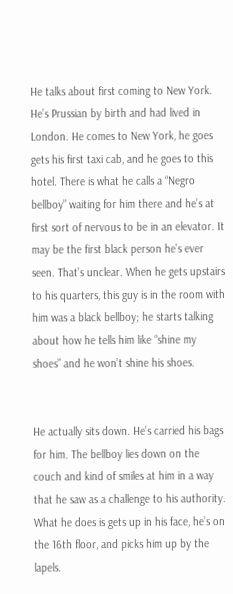He talks about first coming to New York. He’s Prussian by birth and had lived in London. He comes to New York, he goes gets his first taxi cab, and he goes to this hotel. There is what he calls a “Negro bellboy” waiting for him there and he’s at first sort of nervous to be in an elevator. It may be the first black person he’s ever seen. That’s unclear. When he gets upstairs to his quarters, this guy is in the room with him was a black bellboy; he starts talking about how he tells him like “shine my shoes” and he won’t shine his shoes.


He actually sits down. He’s carried his bags for him. The bellboy lies down on the couch and kind of smiles at him in a way that he saw as a challenge to his authority. What he does is gets up in his face, he’s on the 16th floor, and picks him up by the lapels.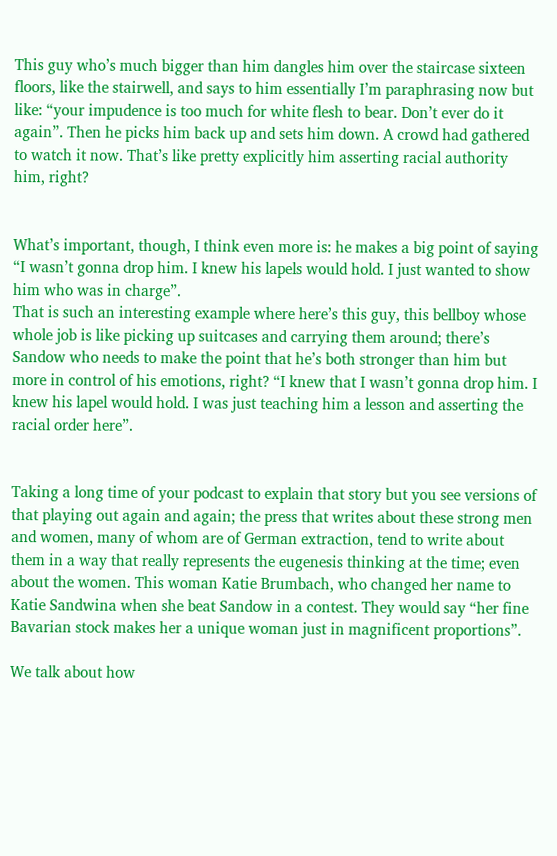This guy who’s much bigger than him dangles him over the staircase sixteen floors, like the stairwell, and says to him essentially I’m paraphrasing now but like: “your impudence is too much for white flesh to bear. Don’t ever do it again”. Then he picks him back up and sets him down. A crowd had gathered to watch it now. That’s like pretty explicitly him asserting racial authority him, right?


What’s important, though, I think even more is: he makes a big point of saying “I wasn’t gonna drop him. I knew his lapels would hold. I just wanted to show him who was in charge”.
That is such an interesting example where here’s this guy, this bellboy whose whole job is like picking up suitcases and carrying them around; there’s Sandow who needs to make the point that he’s both stronger than him but more in control of his emotions, right? “I knew that I wasn’t gonna drop him. I knew his lapel would hold. I was just teaching him a lesson and asserting the racial order here”.


Taking a long time of your podcast to explain that story but you see versions of that playing out again and again; the press that writes about these strong men and women, many of whom are of German extraction, tend to write about them in a way that really represents the eugenesis thinking at the time; even about the women. This woman Katie Brumbach, who changed her name to Katie Sandwina when she beat Sandow in a contest. They would say “her fine Bavarian stock makes her a unique woman just in magnificent proportions”.

We talk about how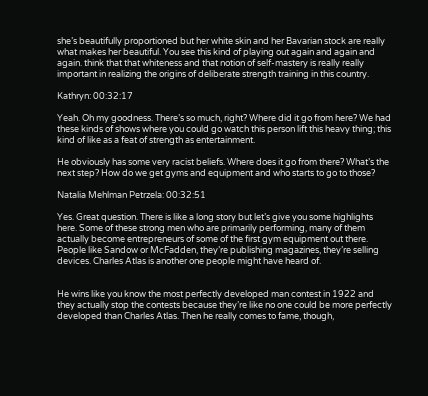she’s beautifully proportioned but her white skin and her Bavarian stock are really what makes her beautiful. You see this kind of playing out again and again and again. think that that whiteness and that notion of self-mastery is really really important in realizing the origins of deliberate strength training in this country.

Kathryn: 00:32:17

Yeah. Oh my goodness. There’s so much, right? Where did it go from here? We had these kinds of shows where you could go watch this person lift this heavy thing; this kind of like as a feat of strength as entertainment.

He obviously has some very racist beliefs. Where does it go from there? What’s the next step? How do we get gyms and equipment and who starts to go to those?

Natalia Mehlman Petrzela: 00:32:51

Yes. Great question. There is like a long story but let’s give you some highlights here. Some of these strong men who are primarily performing, many of them actually become entrepreneurs of some of the first gym equipment out there. People like Sandow or McFadden, they’re publishing magazines, they’re selling devices. Charles Atlas is another one people might have heard of.


He wins like you know the most perfectly developed man contest in 1922 and they actually stop the contests because they’re like no one could be more perfectly developed than Charles Atlas. Then he really comes to fame, though,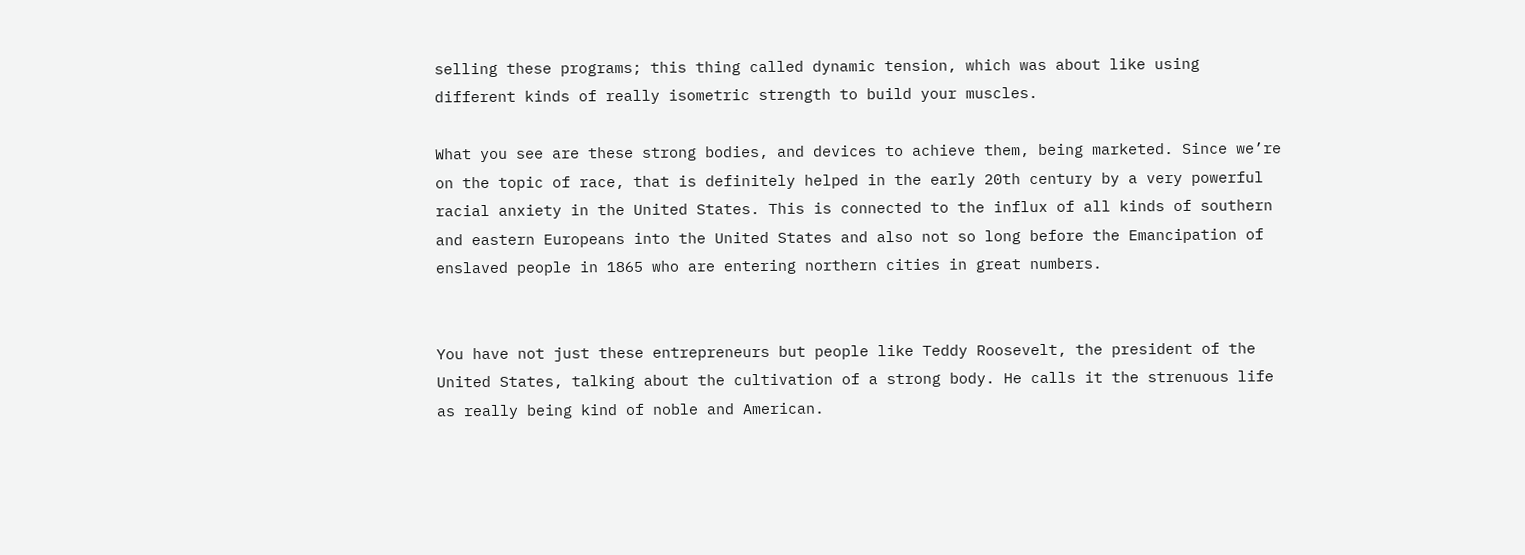selling these programs; this thing called dynamic tension, which was about like using different kinds of really isometric strength to build your muscles.

What you see are these strong bodies, and devices to achieve them, being marketed. Since we’re on the topic of race, that is definitely helped in the early 20th century by a very powerful racial anxiety in the United States. This is connected to the influx of all kinds of southern and eastern Europeans into the United States and also not so long before the Emancipation of enslaved people in 1865 who are entering northern cities in great numbers.


You have not just these entrepreneurs but people like Teddy Roosevelt, the president of the United States, talking about the cultivation of a strong body. He calls it the strenuous life as really being kind of noble and American.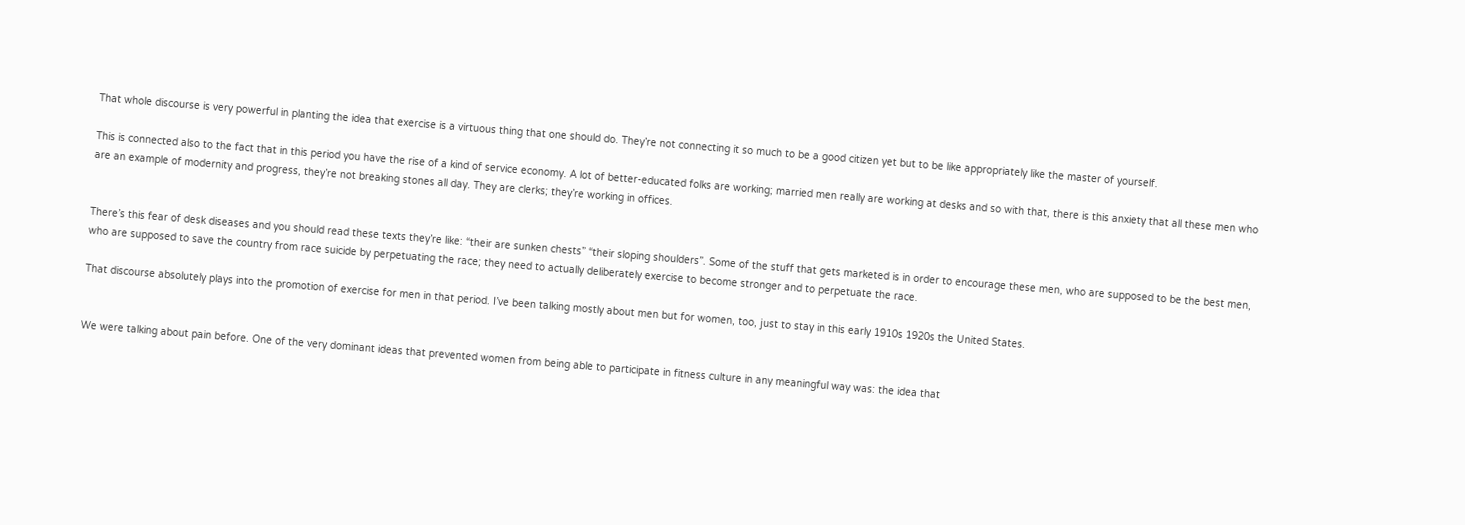That whole discourse is very powerful in planting the idea that exercise is a virtuous thing that one should do. They’re not connecting it so much to be a good citizen yet but to be like appropriately like the master of yourself.

This is connected also to the fact that in this period you have the rise of a kind of service economy. A lot of better-educated folks are working; married men really are working at desks and so with that, there is this anxiety that all these men who are an example of modernity and progress, they’re not breaking stones all day. They are clerks; they’re working in offices.


There’s this fear of desk diseases and you should read these texts they’re like: “their are sunken chests” “their sloping shoulders”. Some of the stuff that gets marketed is in order to encourage these men, who are supposed to be the best men, who are supposed to save the country from race suicide by perpetuating the race; they need to actually deliberately exercise to become stronger and to perpetuate the race.

That discourse absolutely plays into the promotion of exercise for men in that period. I’ve been talking mostly about men but for women, too, just to stay in this early 1910s 1920s the United States.


We were talking about pain before. One of the very dominant ideas that prevented women from being able to participate in fitness culture in any meaningful way was: the idea that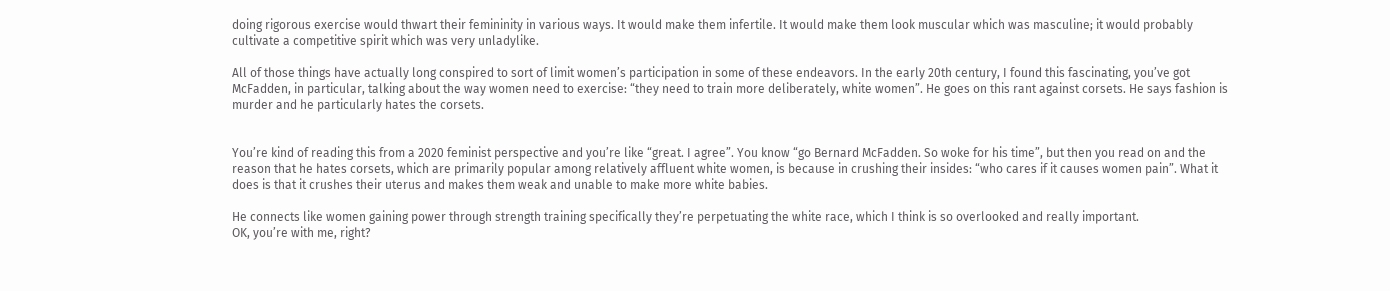doing rigorous exercise would thwart their femininity in various ways. It would make them infertile. It would make them look muscular which was masculine; it would probably cultivate a competitive spirit which was very unladylike.

All of those things have actually long conspired to sort of limit women’s participation in some of these endeavors. In the early 20th century, I found this fascinating, you’ve got McFadden, in particular, talking about the way women need to exercise: “they need to train more deliberately, white women”. He goes on this rant against corsets. He says fashion is murder and he particularly hates the corsets.


You’re kind of reading this from a 2020 feminist perspective and you’re like “great. I agree”. You know “go Bernard McFadden. So woke for his time”, but then you read on and the reason that he hates corsets, which are primarily popular among relatively affluent white women, is because in crushing their insides: “who cares if it causes women pain”. What it does is that it crushes their uterus and makes them weak and unable to make more white babies.

He connects like women gaining power through strength training specifically they’re perpetuating the white race, which I think is so overlooked and really important.
OK, you’re with me, right?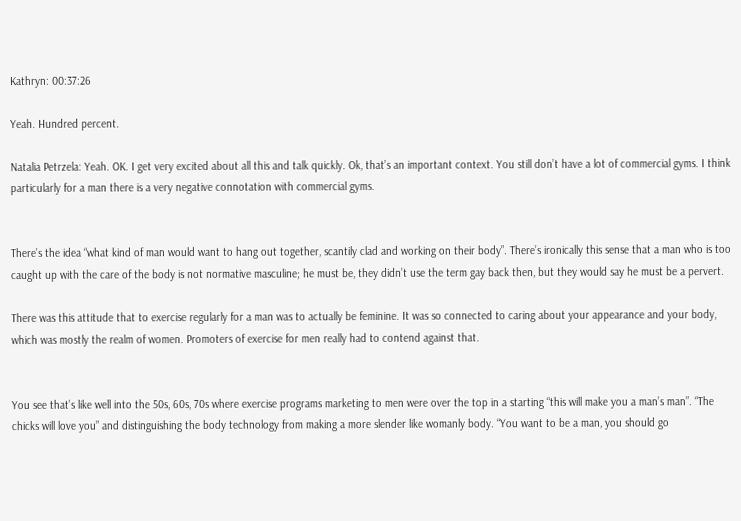Kathryn: 00:37:26

Yeah. Hundred percent.

Natalia Petrzela: Yeah. OK. I get very excited about all this and talk quickly. Ok, that’s an important context. You still don’t have a lot of commercial gyms. I think particularly for a man there is a very negative connotation with commercial gyms.


There’s the idea “what kind of man would want to hang out together, scantily clad and working on their body”. There’s ironically this sense that a man who is too caught up with the care of the body is not normative masculine; he must be, they didn’t use the term gay back then, but they would say he must be a pervert.

There was this attitude that to exercise regularly for a man was to actually be feminine. It was so connected to caring about your appearance and your body, which was mostly the realm of women. Promoters of exercise for men really had to contend against that.


You see that’s like well into the 50s, 60s, 70s where exercise programs marketing to men were over the top in a starting “this will make you a man’s man”. “The chicks will love you” and distinguishing the body technology from making a more slender like womanly body. “You want to be a man, you should go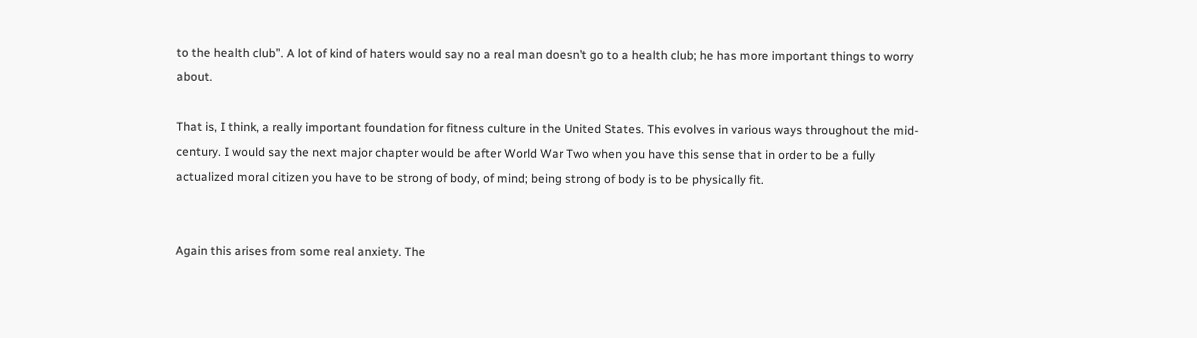to the health club”. A lot of kind of haters would say no a real man doesn’t go to a health club; he has more important things to worry about.

That is, I think, a really important foundation for fitness culture in the United States. This evolves in various ways throughout the mid-century. I would say the next major chapter would be after World War Two when you have this sense that in order to be a fully actualized moral citizen you have to be strong of body, of mind; being strong of body is to be physically fit.


Again this arises from some real anxiety. The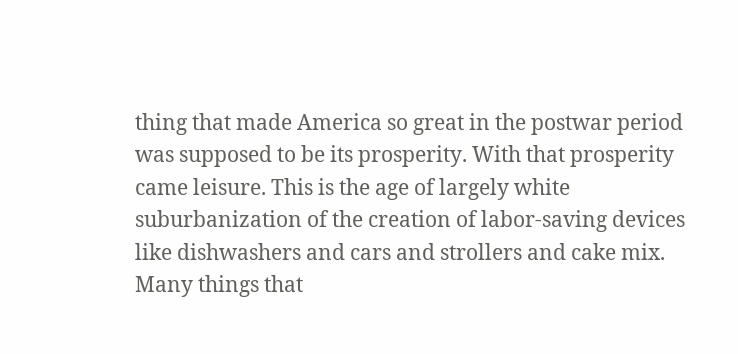thing that made America so great in the postwar period was supposed to be its prosperity. With that prosperity came leisure. This is the age of largely white suburbanization of the creation of labor-saving devices like dishwashers and cars and strollers and cake mix. Many things that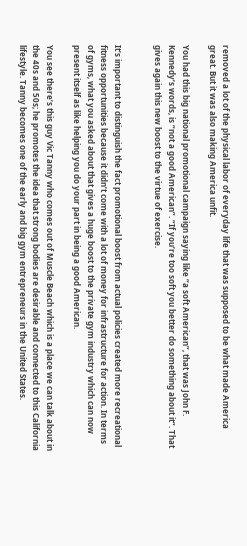removed a lot of the physical labor of everyday life that was supposed to be what made America great. But it was also making America unfit.

You had this big national promotional campaign saying like “a soft American”, that was John F. Kennedy’s words, is “not a good American”. “If you’re too soft you better do something about it”. That gives again this new boost to the virtue of exercise.


It’s important to distinguish the fact promotional boost from actual policies created more recreational fitness opportunities because it didn’t come with a lot of money for infrastructure for action. In terms of gyms, what you asked about that gives a huge boost to the private gym industry which can now present itself as like helping you do your part in being a good American.

You see there’s this guy Vic Tanny who comes out of Muscle Beach which is a place we can talk about in the 40s and 50s; he promotes the idea that strong bodies are desirable and connected to this California lifestyle. Tanny becomes one of the early and big gym entrepreneurs in the United States.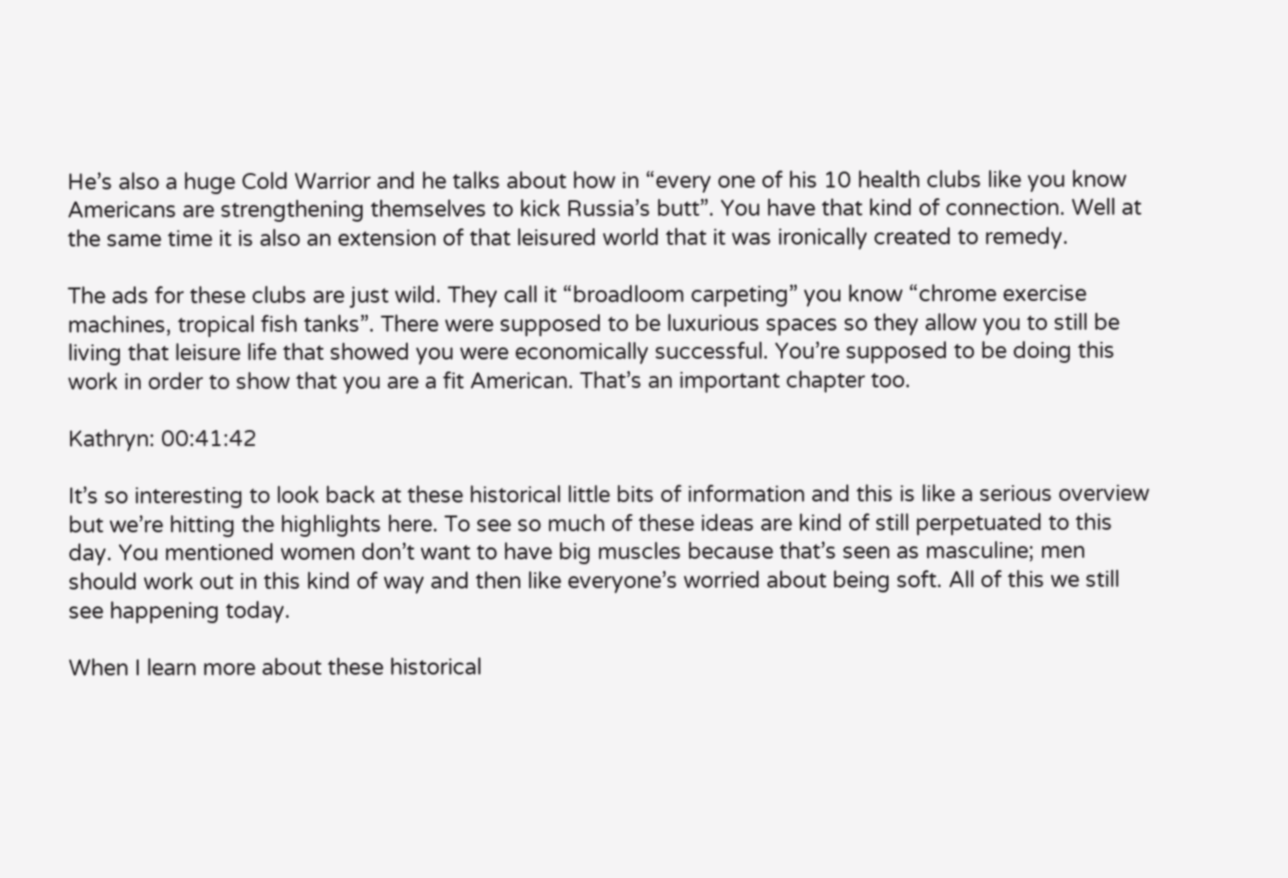He’s also a huge Cold Warrior and he talks about how in “every one of his 10 health clubs like you know Americans are strengthening themselves to kick Russia’s butt”. You have that kind of connection. Well at the same time it is also an extension of that leisured world that it was ironically created to remedy.

The ads for these clubs are just wild. They call it “broadloom carpeting” you know “chrome exercise machines, tropical fish tanks”. There were supposed to be luxurious spaces so they allow you to still be living that leisure life that showed you were economically successful. You’re supposed to be doing this work in order to show that you are a fit American. That’s an important chapter too.

Kathryn: 00:41:42

It’s so interesting to look back at these historical little bits of information and this is like a serious overview but we’re hitting the highlights here. To see so much of these ideas are kind of still perpetuated to this day. You mentioned women don’t want to have big muscles because that’s seen as masculine; men should work out in this kind of way and then like everyone’s worried about being soft. All of this we still see happening today.

When I learn more about these historical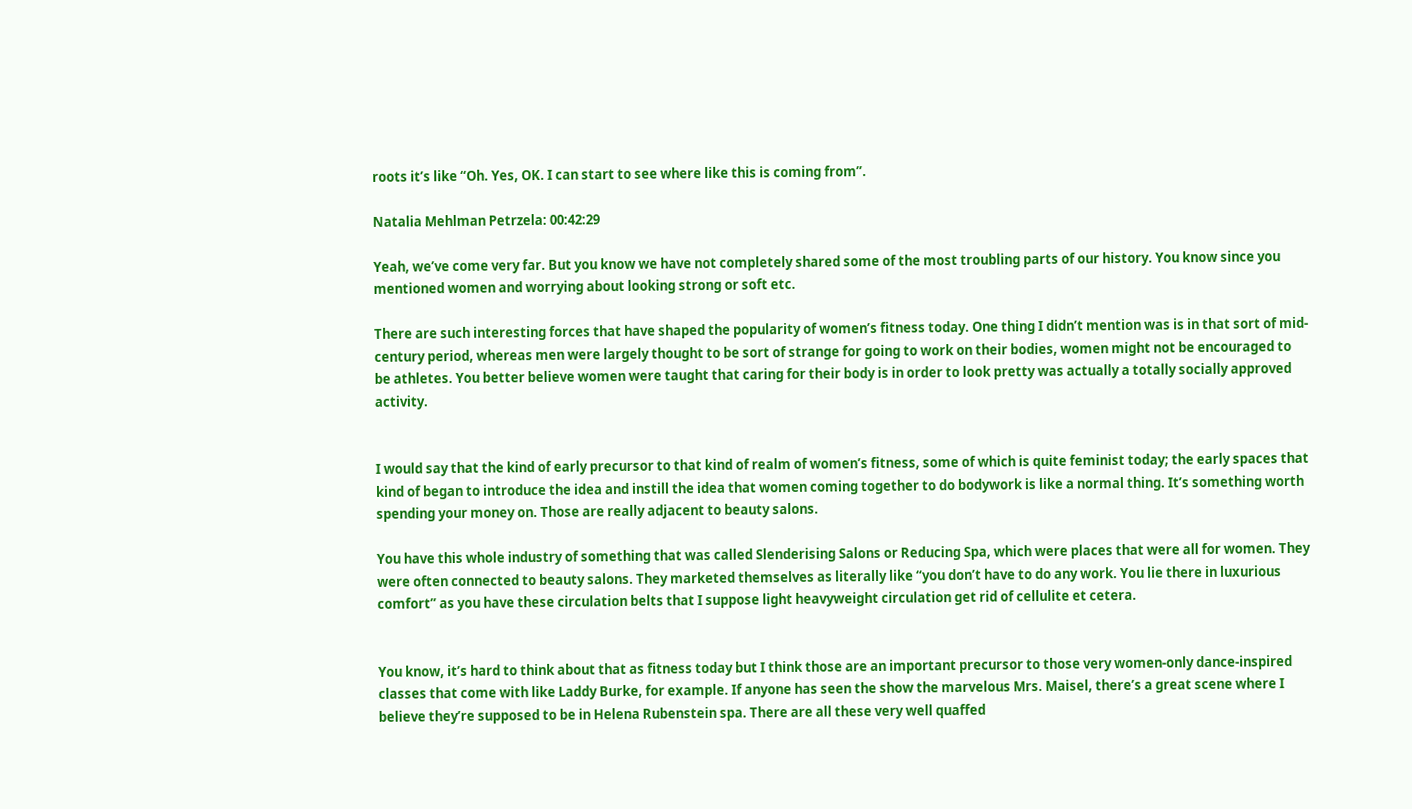roots it’s like “Oh. Yes, OK. I can start to see where like this is coming from”.

Natalia Mehlman Petrzela: 00:42:29

Yeah, we’ve come very far. But you know we have not completely shared some of the most troubling parts of our history. You know since you mentioned women and worrying about looking strong or soft etc.

There are such interesting forces that have shaped the popularity of women’s fitness today. One thing I didn’t mention was is in that sort of mid-century period, whereas men were largely thought to be sort of strange for going to work on their bodies, women might not be encouraged to be athletes. You better believe women were taught that caring for their body is in order to look pretty was actually a totally socially approved activity.


I would say that the kind of early precursor to that kind of realm of women’s fitness, some of which is quite feminist today; the early spaces that kind of began to introduce the idea and instill the idea that women coming together to do bodywork is like a normal thing. It’s something worth spending your money on. Those are really adjacent to beauty salons.

You have this whole industry of something that was called Slenderising Salons or Reducing Spa, which were places that were all for women. They were often connected to beauty salons. They marketed themselves as literally like “you don’t have to do any work. You lie there in luxurious comfort” as you have these circulation belts that I suppose light heavyweight circulation get rid of cellulite et cetera.


You know, it’s hard to think about that as fitness today but I think those are an important precursor to those very women-only dance-inspired classes that come with like Laddy Burke, for example. If anyone has seen the show the marvelous Mrs. Maisel, there’s a great scene where I believe they’re supposed to be in Helena Rubenstein spa. There are all these very well quaffed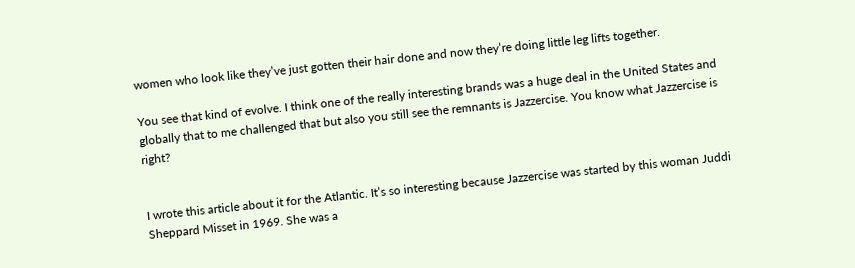women who look like they’ve just gotten their hair done and now they’re doing little leg lifts together.

You see that kind of evolve. I think one of the really interesting brands was a huge deal in the United States and globally that to me challenged that but also you still see the remnants is Jazzercise. You know what Jazzercise is right?


I wrote this article about it for the Atlantic. It’s so interesting because Jazzercise was started by this woman Juddi Sheppard Misset in 1969. She was a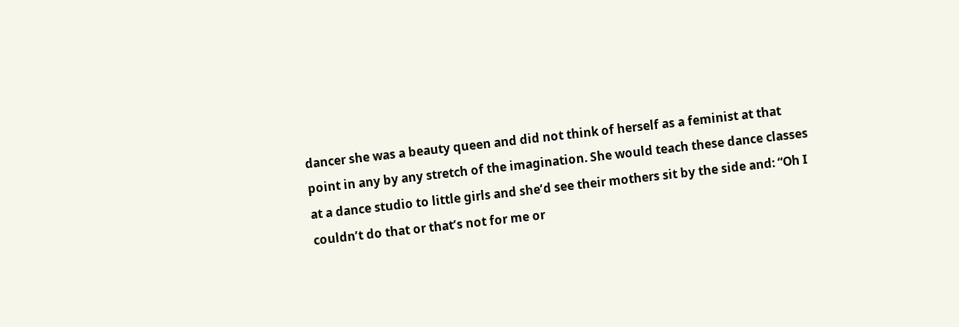dancer she was a beauty queen and did not think of herself as a feminist at that point in any by any stretch of the imagination. She would teach these dance classes at a dance studio to little girls and she’d see their mothers sit by the side and: “Oh I couldn’t do that or that’s not for me or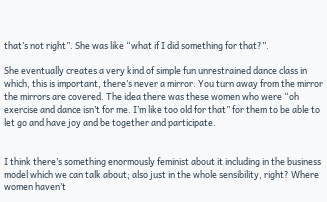that’s not right”. She was like “what if I did something for that?”.

She eventually creates a very kind of simple fun unrestrained dance class in which, this is important, there’s never a mirror. You turn away from the mirror the mirrors are covered. The idea there was these women who were “oh exercise and dance isn’t for me. I’m like too old for that” for them to be able to let go and have joy and be together and participate.


I think there’s something enormously feminist about it including in the business model which we can talk about; also just in the whole sensibility, right? Where women haven’t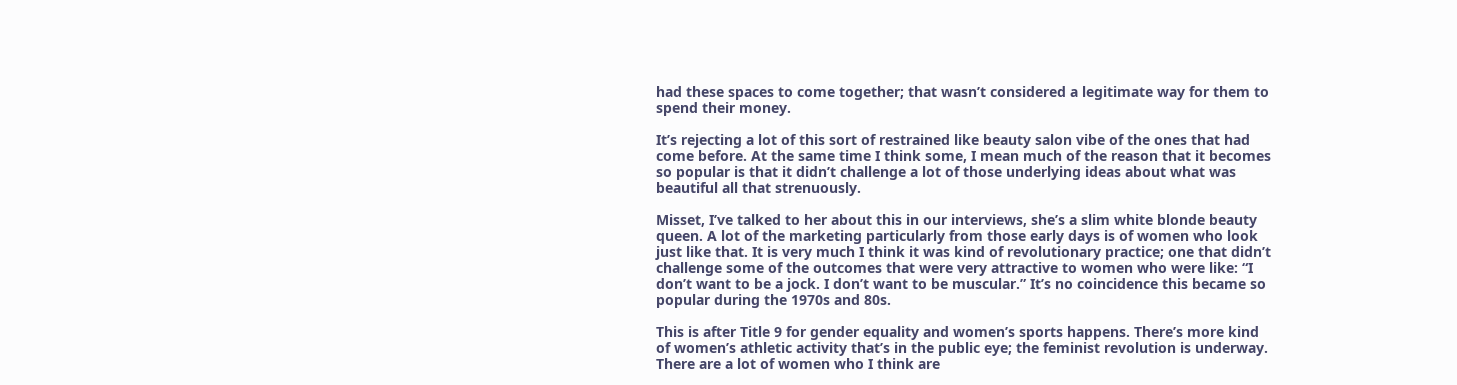had these spaces to come together; that wasn’t considered a legitimate way for them to spend their money.

It’s rejecting a lot of this sort of restrained like beauty salon vibe of the ones that had come before. At the same time I think some, I mean much of the reason that it becomes so popular is that it didn’t challenge a lot of those underlying ideas about what was beautiful all that strenuously.

Misset, I’ve talked to her about this in our interviews, she’s a slim white blonde beauty queen. A lot of the marketing particularly from those early days is of women who look just like that. It is very much I think it was kind of revolutionary practice; one that didn’t challenge some of the outcomes that were very attractive to women who were like: “I don’t want to be a jock. I don’t want to be muscular.” It’s no coincidence this became so popular during the 1970s and 80s.

This is after Title 9 for gender equality and women’s sports happens. There’s more kind of women’s athletic activity that’s in the public eye; the feminist revolution is underway. There are a lot of women who I think are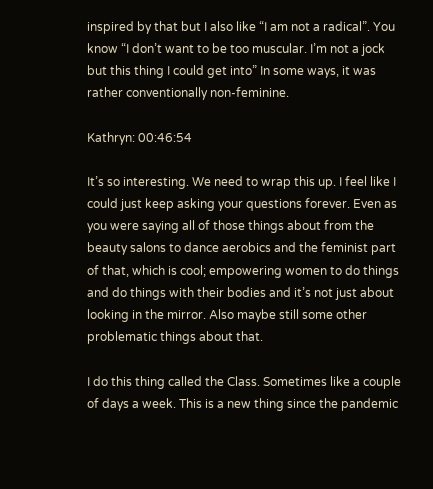inspired by that but I also like “I am not a radical”. You know “I don’t want to be too muscular. I’m not a jock but this thing I could get into” In some ways, it was rather conventionally non-feminine.

Kathryn: 00:46:54

It’s so interesting. We need to wrap this up. I feel like I could just keep asking your questions forever. Even as you were saying all of those things about from the beauty salons to dance aerobics and the feminist part of that, which is cool; empowering women to do things and do things with their bodies and it’s not just about looking in the mirror. Also maybe still some other problematic things about that.

I do this thing called the Class. Sometimes like a couple of days a week. This is a new thing since the pandemic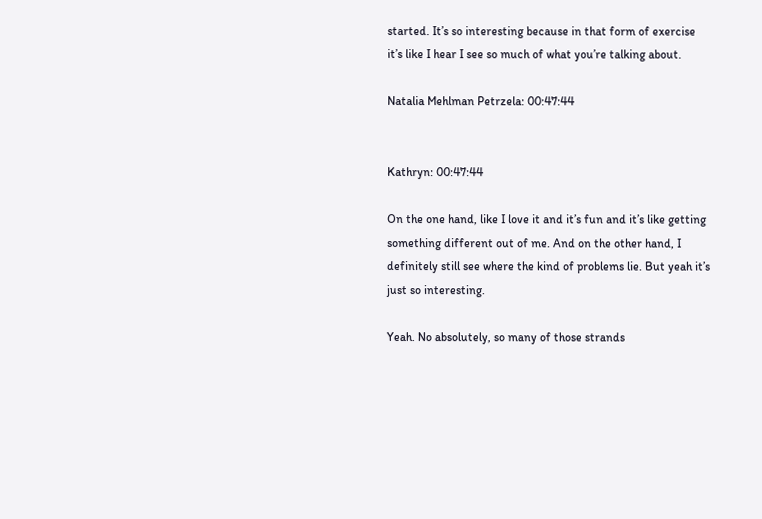started. It’s so interesting because in that form of exercise it’s like I hear I see so much of what you’re talking about.

Natalia Mehlman Petrzela: 00:47:44


Kathryn: 00:47:44

On the one hand, like I love it and it’s fun and it’s like getting something different out of me. And on the other hand, I definitely still see where the kind of problems lie. But yeah it’s just so interesting.

Yeah. No absolutely, so many of those strands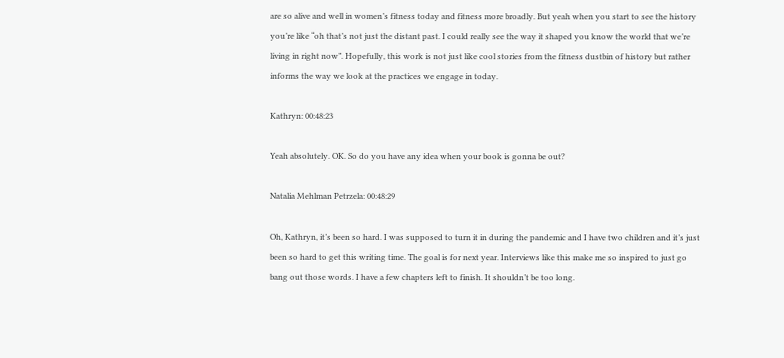are so alive and well in women’s fitness today and fitness more broadly. But yeah when you start to see the history you’re like “oh that’s not just the distant past. I could really see the way it shaped you know the world that we’re living in right now”. Hopefully, this work is not just like cool stories from the fitness dustbin of history but rather informs the way we look at the practices we engage in today.

Kathryn: 00:48:23

Yeah absolutely. OK. So do you have any idea when your book is gonna be out?

Natalia Mehlman Petrzela: 00:48:29

Oh, Kathryn, it’s been so hard. I was supposed to turn it in during the pandemic and I have two children and it’s just been so hard to get this writing time. The goal is for next year. Interviews like this make me so inspired to just go bang out those words. I have a few chapters left to finish. It shouldn’t be too long.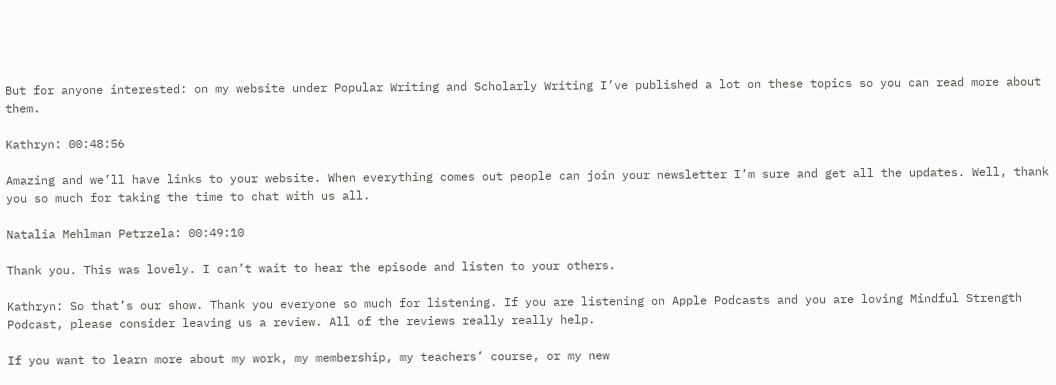But for anyone interested: on my website under Popular Writing and Scholarly Writing I’ve published a lot on these topics so you can read more about them.

Kathryn: 00:48:56

Amazing and we’ll have links to your website. When everything comes out people can join your newsletter I’m sure and get all the updates. Well, thank you so much for taking the time to chat with us all.

Natalia Mehlman Petrzela: 00:49:10

Thank you. This was lovely. I can’t wait to hear the episode and listen to your others.

Kathryn: So that’s our show. Thank you everyone so much for listening. If you are listening on Apple Podcasts and you are loving Mindful Strength Podcast, please consider leaving us a review. All of the reviews really really help.

If you want to learn more about my work, my membership, my teachers’ course, or my new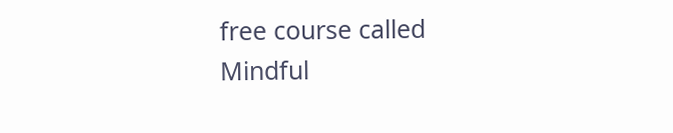free course called Mindful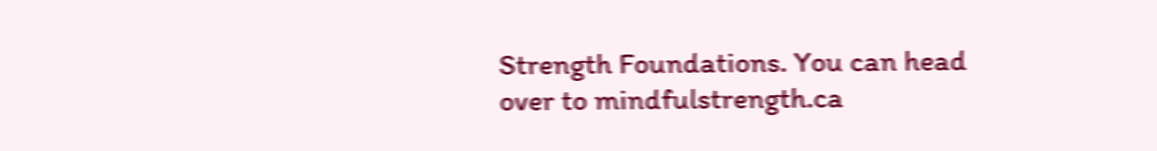Strength Foundations. You can head over to mindfulstrength.ca